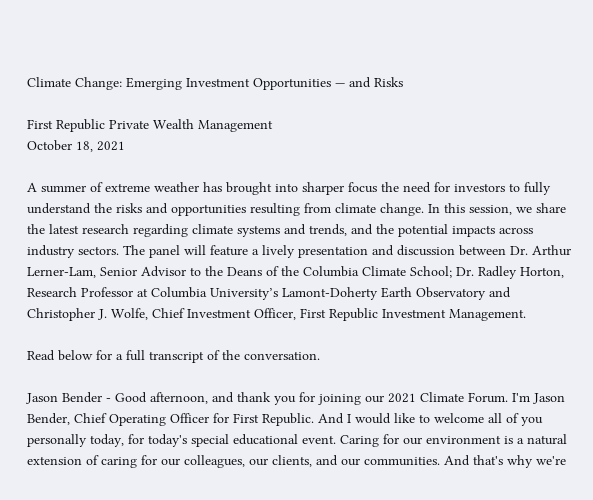Climate Change: Emerging Investment Opportunities — and Risks

First Republic Private Wealth Management
October 18, 2021

A summer of extreme weather has brought into sharper focus the need for investors to fully understand the risks and opportunities resulting from climate change. In this session, we share the latest research regarding climate systems and trends, and the potential impacts across industry sectors. The panel will feature a lively presentation and discussion between Dr. Arthur Lerner-Lam, Senior Advisor to the Deans of the Columbia Climate School; Dr. Radley Horton, Research Professor at Columbia University’s Lamont-Doherty Earth Observatory and Christopher J. Wolfe, Chief Investment Officer, First Republic Investment Management.

Read below for a full transcript of the conversation.

Jason Bender - Good afternoon, and thank you for joining our 2021 Climate Forum. I'm Jason Bender, Chief Operating Officer for First Republic. And I would like to welcome all of you personally today, for today's special educational event. Caring for our environment is a natural extension of caring for our colleagues, our clients, and our communities. And that's why we're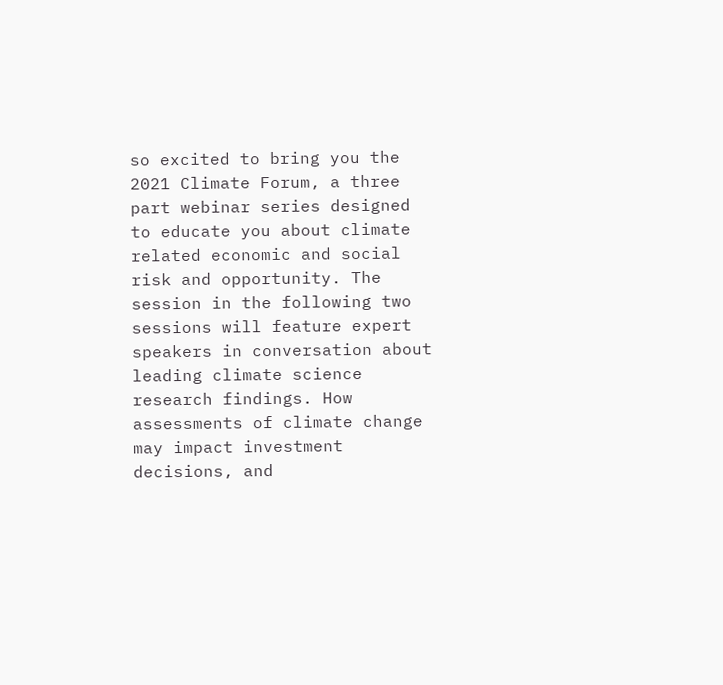so excited to bring you the 2021 Climate Forum, a three part webinar series designed to educate you about climate related economic and social risk and opportunity. The session in the following two sessions will feature expert speakers in conversation about leading climate science research findings. How assessments of climate change may impact investment decisions, and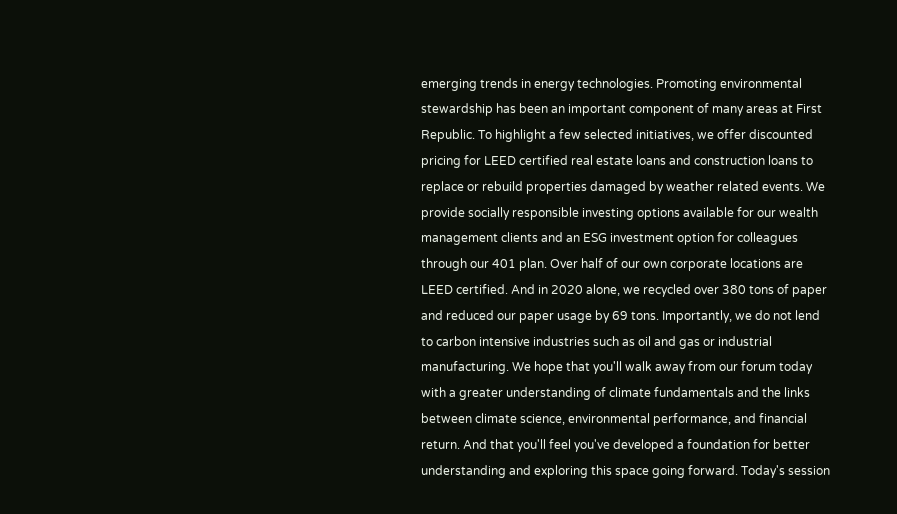emerging trends in energy technologies. Promoting environmental stewardship has been an important component of many areas at First Republic. To highlight a few selected initiatives, we offer discounted pricing for LEED certified real estate loans and construction loans to replace or rebuild properties damaged by weather related events. We provide socially responsible investing options available for our wealth management clients and an ESG investment option for colleagues through our 401 plan. Over half of our own corporate locations are LEED certified. And in 2020 alone, we recycled over 380 tons of paper and reduced our paper usage by 69 tons. Importantly, we do not lend to carbon intensive industries such as oil and gas or industrial manufacturing. We hope that you'll walk away from our forum today with a greater understanding of climate fundamentals and the links between climate science, environmental performance, and financial return. And that you'll feel you've developed a foundation for better understanding and exploring this space going forward. Today's session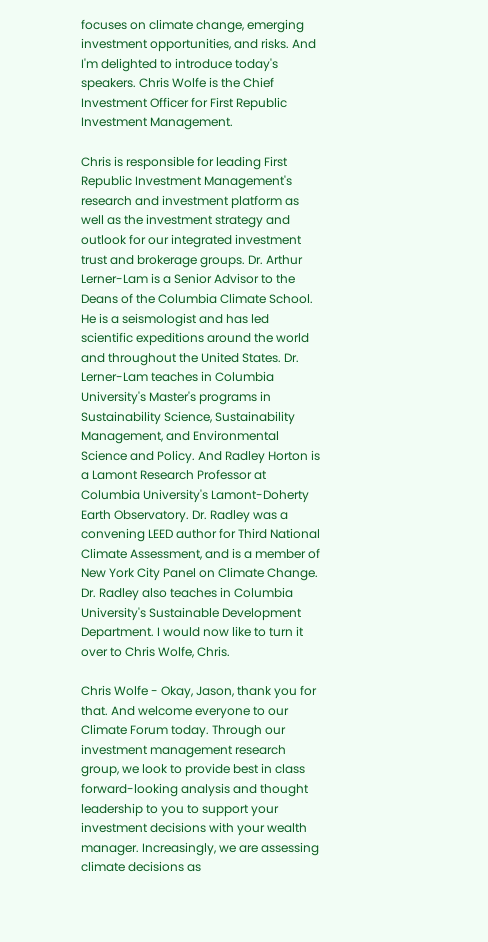focuses on climate change, emerging investment opportunities, and risks. And I'm delighted to introduce today's speakers. Chris Wolfe is the Chief Investment Officer for First Republic Investment Management.

Chris is responsible for leading First Republic Investment Management's research and investment platform as well as the investment strategy and outlook for our integrated investment trust and brokerage groups. Dr. Arthur Lerner-Lam is a Senior Advisor to the Deans of the Columbia Climate School. He is a seismologist and has led scientific expeditions around the world and throughout the United States. Dr. Lerner-Lam teaches in Columbia University's Master's programs in Sustainability Science, Sustainability Management, and Environmental Science and Policy. And Radley Horton is a Lamont Research Professor at Columbia University's Lamont-Doherty Earth Observatory. Dr. Radley was a convening LEED author for Third National Climate Assessment, and is a member of New York City Panel on Climate Change. Dr. Radley also teaches in Columbia University's Sustainable Development Department. I would now like to turn it over to Chris Wolfe, Chris.

Chris Wolfe - Okay, Jason, thank you for that. And welcome everyone to our Climate Forum today. Through our investment management research group, we look to provide best in class forward-looking analysis and thought leadership to you to support your investment decisions with your wealth manager. Increasingly, we are assessing climate decisions as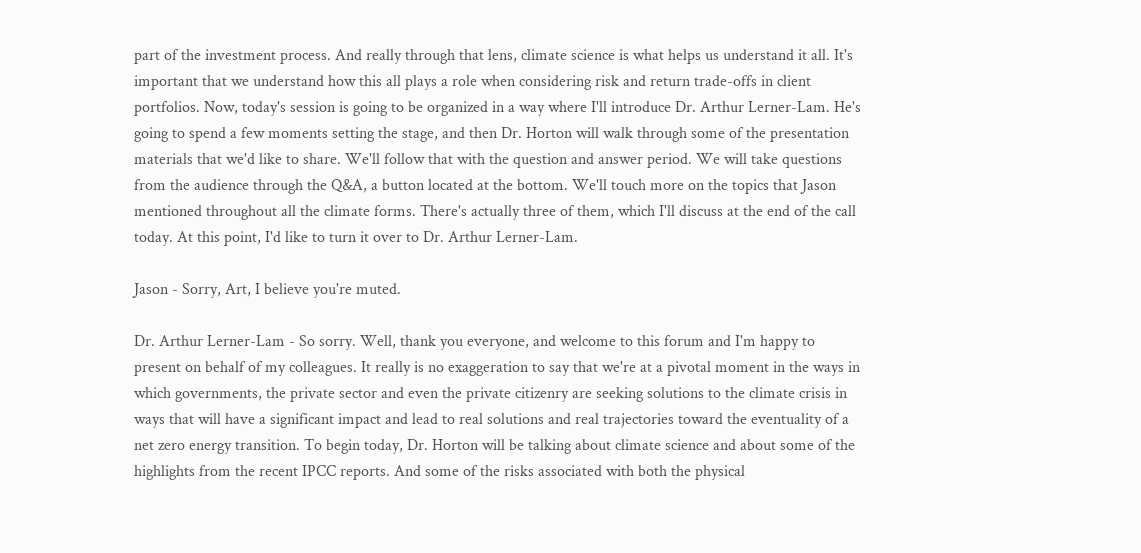part of the investment process. And really through that lens, climate science is what helps us understand it all. It's important that we understand how this all plays a role when considering risk and return trade-offs in client portfolios. Now, today's session is going to be organized in a way where I'll introduce Dr. Arthur Lerner-Lam. He's going to spend a few moments setting the stage, and then Dr. Horton will walk through some of the presentation materials that we'd like to share. We'll follow that with the question and answer period. We will take questions from the audience through the Q&A, a button located at the bottom. We'll touch more on the topics that Jason mentioned throughout all the climate forms. There's actually three of them, which I'll discuss at the end of the call today. At this point, I'd like to turn it over to Dr. Arthur Lerner-Lam.

Jason - Sorry, Art, I believe you're muted.

Dr. Arthur Lerner-Lam - So sorry. Well, thank you everyone, and welcome to this forum and I'm happy to present on behalf of my colleagues. It really is no exaggeration to say that we're at a pivotal moment in the ways in which governments, the private sector and even the private citizenry are seeking solutions to the climate crisis in ways that will have a significant impact and lead to real solutions and real trajectories toward the eventuality of a net zero energy transition. To begin today, Dr. Horton will be talking about climate science and about some of the highlights from the recent IPCC reports. And some of the risks associated with both the physical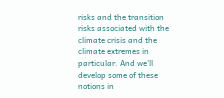risks and the transition risks associated with the climate crisis and the climate extremes in particular. And we'll develop some of these notions in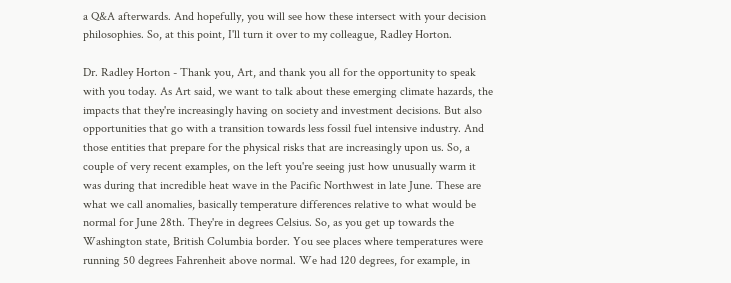a Q&A afterwards. And hopefully, you will see how these intersect with your decision philosophies. So, at this point, I'll turn it over to my colleague, Radley Horton.

Dr. Radley Horton - Thank you, Art, and thank you all for the opportunity to speak with you today. As Art said, we want to talk about these emerging climate hazards, the impacts that they're increasingly having on society and investment decisions. But also opportunities that go with a transition towards less fossil fuel intensive industry. And those entities that prepare for the physical risks that are increasingly upon us. So, a couple of very recent examples, on the left you're seeing just how unusually warm it was during that incredible heat wave in the Pacific Northwest in late June. These are what we call anomalies, basically temperature differences relative to what would be normal for June 28th. They're in degrees Celsius. So, as you get up towards the Washington state, British Columbia border. You see places where temperatures were running 50 degrees Fahrenheit above normal. We had 120 degrees, for example, in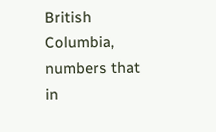British Columbia, numbers that in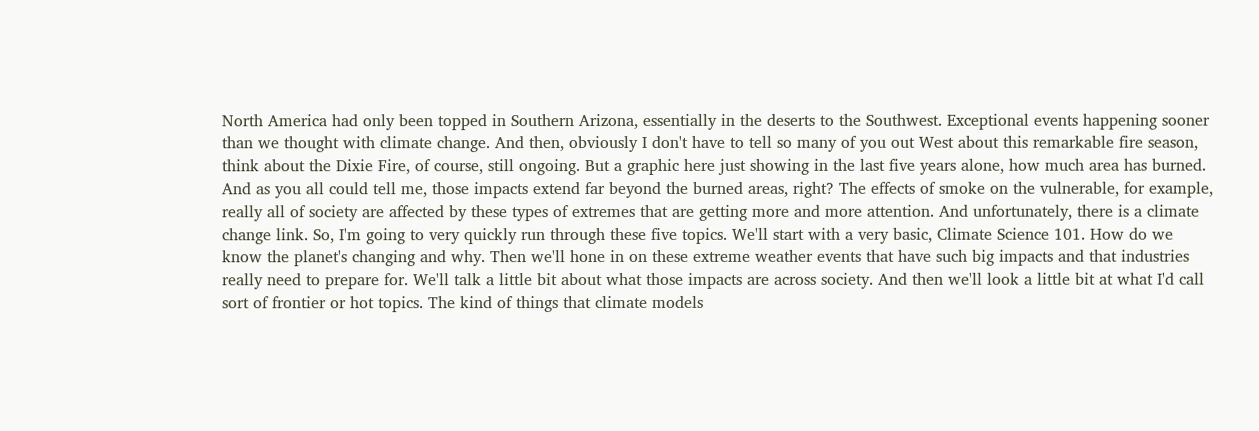North America had only been topped in Southern Arizona, essentially in the deserts to the Southwest. Exceptional events happening sooner than we thought with climate change. And then, obviously I don't have to tell so many of you out West about this remarkable fire season, think about the Dixie Fire, of course, still ongoing. But a graphic here just showing in the last five years alone, how much area has burned. And as you all could tell me, those impacts extend far beyond the burned areas, right? The effects of smoke on the vulnerable, for example, really all of society are affected by these types of extremes that are getting more and more attention. And unfortunately, there is a climate change link. So, I'm going to very quickly run through these five topics. We'll start with a very basic, Climate Science 101. How do we know the planet's changing and why. Then we'll hone in on these extreme weather events that have such big impacts and that industries really need to prepare for. We'll talk a little bit about what those impacts are across society. And then we'll look a little bit at what I'd call sort of frontier or hot topics. The kind of things that climate models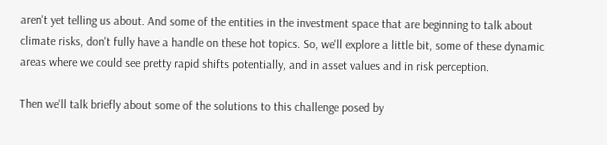aren't yet telling us about. And some of the entities in the investment space that are beginning to talk about climate risks, don't fully have a handle on these hot topics. So, we'll explore a little bit, some of these dynamic areas where we could see pretty rapid shifts potentially, and in asset values and in risk perception.

Then we'll talk briefly about some of the solutions to this challenge posed by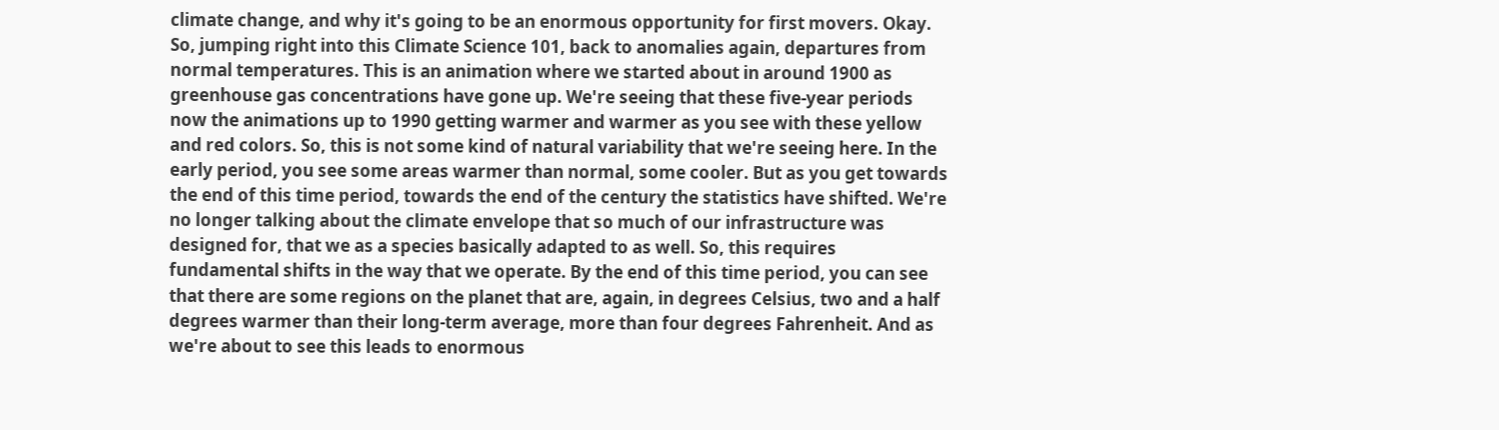climate change, and why it's going to be an enormous opportunity for first movers. Okay. So, jumping right into this Climate Science 101, back to anomalies again, departures from normal temperatures. This is an animation where we started about in around 1900 as greenhouse gas concentrations have gone up. We're seeing that these five-year periods now the animations up to 1990 getting warmer and warmer as you see with these yellow and red colors. So, this is not some kind of natural variability that we're seeing here. In the early period, you see some areas warmer than normal, some cooler. But as you get towards the end of this time period, towards the end of the century the statistics have shifted. We're no longer talking about the climate envelope that so much of our infrastructure was designed for, that we as a species basically adapted to as well. So, this requires fundamental shifts in the way that we operate. By the end of this time period, you can see that there are some regions on the planet that are, again, in degrees Celsius, two and a half degrees warmer than their long-term average, more than four degrees Fahrenheit. And as we're about to see this leads to enormous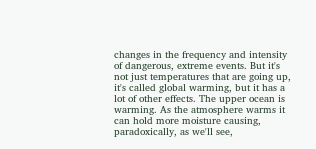changes in the frequency and intensity of dangerous, extreme events. But it's not just temperatures that are going up, it's called global warming, but it has a lot of other effects. The upper ocean is warming. As the atmosphere warms it can hold more moisture causing, paradoxically, as we'll see,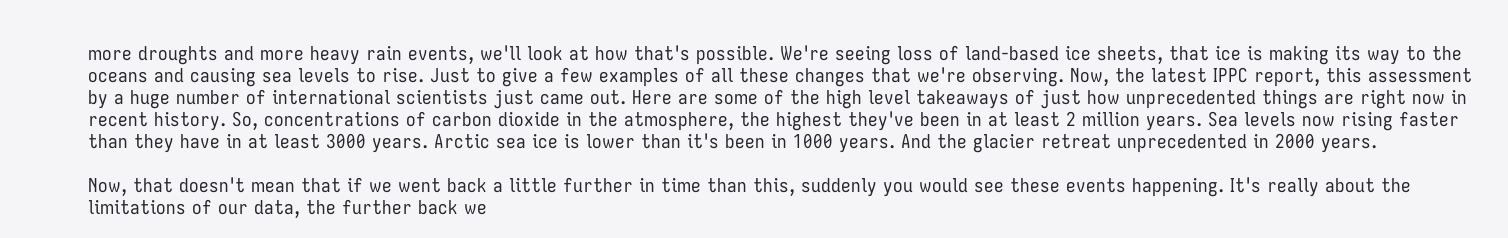more droughts and more heavy rain events, we'll look at how that's possible. We're seeing loss of land-based ice sheets, that ice is making its way to the oceans and causing sea levels to rise. Just to give a few examples of all these changes that we're observing. Now, the latest IPPC report, this assessment by a huge number of international scientists just came out. Here are some of the high level takeaways of just how unprecedented things are right now in recent history. So, concentrations of carbon dioxide in the atmosphere, the highest they've been in at least 2 million years. Sea levels now rising faster than they have in at least 3000 years. Arctic sea ice is lower than it's been in 1000 years. And the glacier retreat unprecedented in 2000 years.

Now, that doesn't mean that if we went back a little further in time than this, suddenly you would see these events happening. It's really about the limitations of our data, the further back we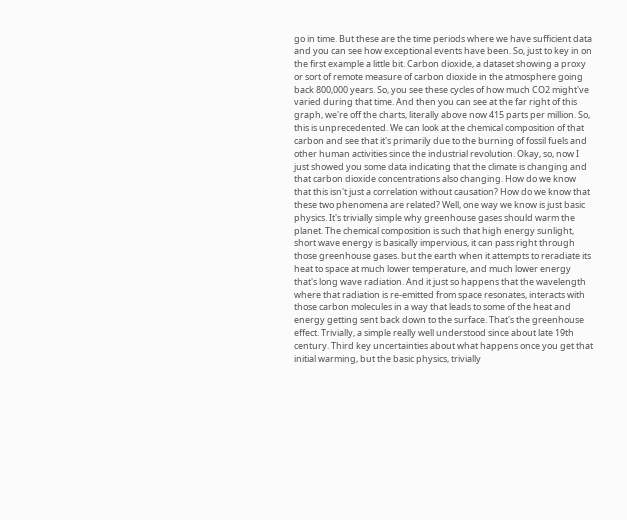go in time. But these are the time periods where we have sufficient data and you can see how exceptional events have been. So, just to key in on the first example a little bit. Carbon dioxide, a dataset showing a proxy or sort of remote measure of carbon dioxide in the atmosphere going back 800,000 years. So, you see these cycles of how much CO2 might've varied during that time. And then you can see at the far right of this graph, we're off the charts, literally above now 415 parts per million. So, this is unprecedented. We can look at the chemical composition of that carbon and see that it's primarily due to the burning of fossil fuels and other human activities since the industrial revolution. Okay, so, now I just showed you some data indicating that the climate is changing and that carbon dioxide concentrations also changing. How do we know that this isn't just a correlation without causation? How do we know that these two phenomena are related? Well, one way we know is just basic physics. It's trivially simple why greenhouse gases should warm the planet. The chemical composition is such that high energy sunlight, short wave energy is basically impervious, it can pass right through those greenhouse gases. but the earth when it attempts to reradiate its heat to space at much lower temperature, and much lower energy that's long wave radiation. And it just so happens that the wavelength where that radiation is re-emitted from space resonates, interacts with those carbon molecules in a way that leads to some of the heat and energy getting sent back down to the surface. That's the greenhouse effect. Trivially, a simple really well understood since about late 19th century. Third key uncertainties about what happens once you get that initial warming, but the basic physics, trivially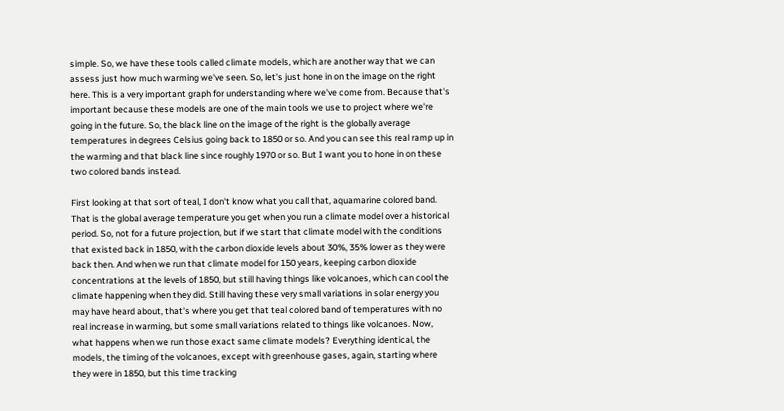simple. So, we have these tools called climate models, which are another way that we can assess just how much warming we've seen. So, let's just hone in on the image on the right here. This is a very important graph for understanding where we've come from. Because that's important because these models are one of the main tools we use to project where we're going in the future. So, the black line on the image of the right is the globally average temperatures in degrees Celsius going back to 1850 or so. And you can see this real ramp up in the warming and that black line since roughly 1970 or so. But I want you to hone in on these two colored bands instead.

First looking at that sort of teal, I don't know what you call that, aquamarine colored band. That is the global average temperature you get when you run a climate model over a historical period. So, not for a future projection, but if we start that climate model with the conditions that existed back in 1850, with the carbon dioxide levels about 30%, 35% lower as they were back then. And when we run that climate model for 150 years, keeping carbon dioxide concentrations at the levels of 1850, but still having things like volcanoes, which can cool the climate happening when they did. Still having these very small variations in solar energy you may have heard about, that's where you get that teal colored band of temperatures with no real increase in warming, but some small variations related to things like volcanoes. Now, what happens when we run those exact same climate models? Everything identical, the models, the timing of the volcanoes, except with greenhouse gases, again, starting where they were in 1850, but this time tracking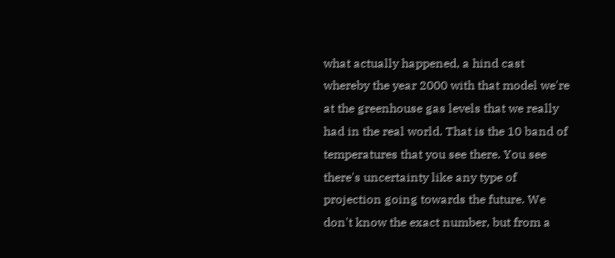what actually happened, a hind cast whereby the year 2000 with that model we're at the greenhouse gas levels that we really had in the real world. That is the 10 band of temperatures that you see there. You see there's uncertainty like any type of projection going towards the future. We don't know the exact number, but from a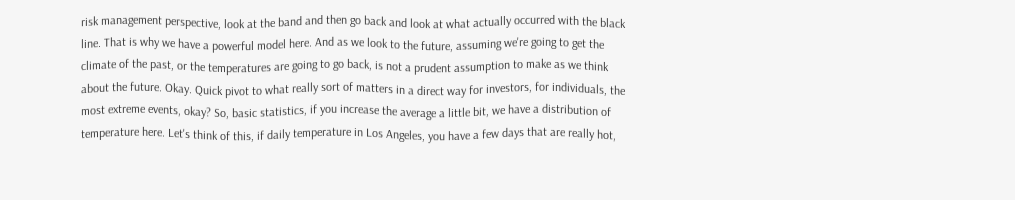risk management perspective, look at the band and then go back and look at what actually occurred with the black line. That is why we have a powerful model here. And as we look to the future, assuming we're going to get the climate of the past, or the temperatures are going to go back, is not a prudent assumption to make as we think about the future. Okay. Quick pivot to what really sort of matters in a direct way for investors, for individuals, the most extreme events, okay? So, basic statistics, if you increase the average a little bit, we have a distribution of temperature here. Let's think of this, if daily temperature in Los Angeles, you have a few days that are really hot,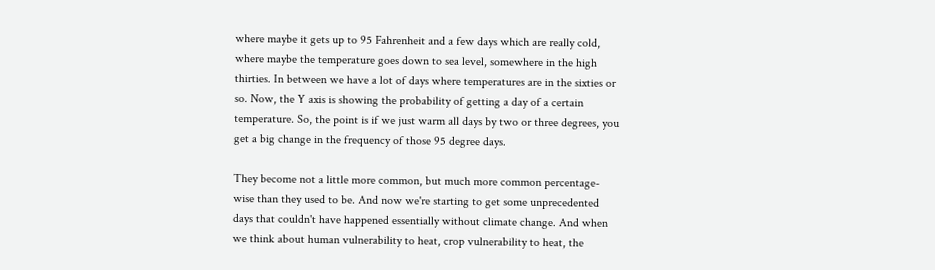where maybe it gets up to 95 Fahrenheit and a few days which are really cold, where maybe the temperature goes down to sea level, somewhere in the high thirties. In between we have a lot of days where temperatures are in the sixties or so. Now, the Y axis is showing the probability of getting a day of a certain temperature. So, the point is if we just warm all days by two or three degrees, you get a big change in the frequency of those 95 degree days.

They become not a little more common, but much more common percentage-wise than they used to be. And now we're starting to get some unprecedented days that couldn't have happened essentially without climate change. And when we think about human vulnerability to heat, crop vulnerability to heat, the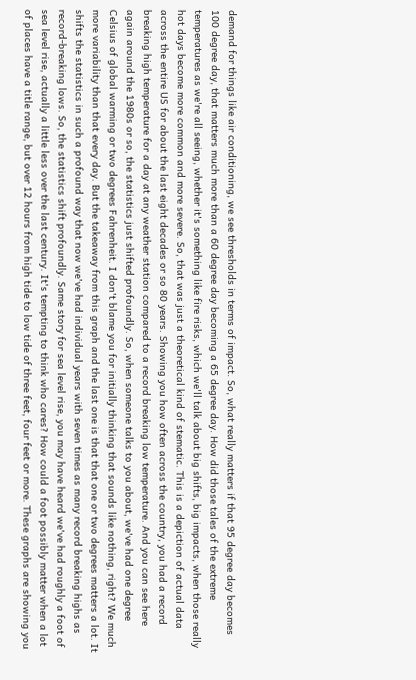demand for things like air conditioning, we see thresholds in terms of impact. So, what really matters if that 95 degree day becomes 100 degree day, that matters much more than a 60 degree day becoming a 65 degree day. How did those tales of the extreme temperatures as we're all seeing, whether it's something like fire risks, which we'll talk about big shifts, big impacts, when those really hot days become more common and more severe. So, that was just a theoretical kind of stematic. This is a depiction of actual data across the entire US for about the last eight decades or so 80 years. Showing you how often across the country, you had a record breaking high temperature for a day at any weather station compared to a record breaking low temperature. And you can see here again around the 1980s or so, the statistics just shifted profoundly. So, when someone talks to you about, we've had one degree Celsius of global warming or two degrees Fahrenheit. I don't blame you for initially thinking that sounds like nothing, right? We much more variability than that every day. But the takeaway from this graph and the last one is that that one or two degrees matters a lot. It shifts the statistics in such a profound way that now we've had individual years with seven times as many record breaking highs as record-breaking lows. So, the statistics shift profoundly. Same story for sea level rise, you may have heard we've had roughly a foot of sea level rise, actually a little less over the last century. It's tempting to think who cares? How could a foot possibly matter when a lot of places have a title range, but over 12 hours from high tide to low tide of three feet, four feet or more. These graphs are showing you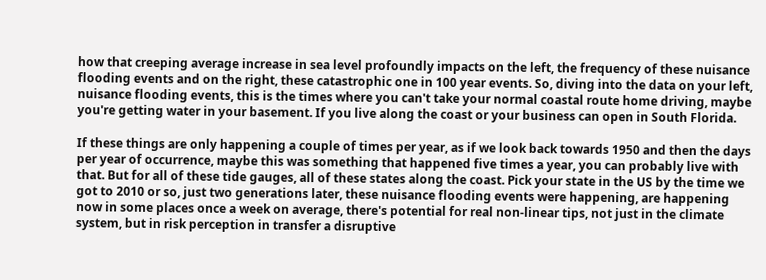how that creeping average increase in sea level profoundly impacts on the left, the frequency of these nuisance flooding events and on the right, these catastrophic one in 100 year events. So, diving into the data on your left, nuisance flooding events, this is the times where you can't take your normal coastal route home driving, maybe you're getting water in your basement. If you live along the coast or your business can open in South Florida.

If these things are only happening a couple of times per year, as if we look back towards 1950 and then the days per year of occurrence, maybe this was something that happened five times a year, you can probably live with that. But for all of these tide gauges, all of these states along the coast. Pick your state in the US by the time we got to 2010 or so, just two generations later, these nuisance flooding events were happening, are happening now in some places once a week on average, there's potential for real non-linear tips, not just in the climate system, but in risk perception in transfer a disruptive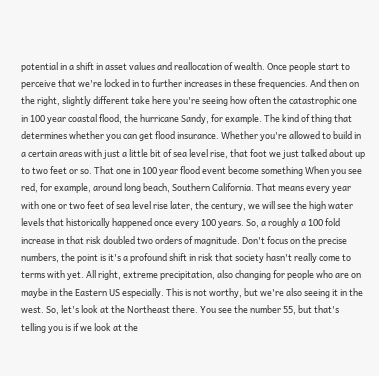potential in a shift in asset values and reallocation of wealth. Once people start to perceive that we're locked in to further increases in these frequencies. And then on the right, slightly different take here you're seeing how often the catastrophic one in 100 year coastal flood, the hurricane Sandy, for example. The kind of thing that determines whether you can get flood insurance. Whether you're allowed to build in a certain areas with just a little bit of sea level rise, that foot we just talked about up to two feet or so. That one in 100 year flood event become something When you see red, for example, around long beach, Southern California. That means every year with one or two feet of sea level rise later, the century, we will see the high water levels that historically happened once every 100 years. So, a roughly a 100 fold increase in that risk doubled two orders of magnitude. Don't focus on the precise numbers, the point is it's a profound shift in risk that society hasn't really come to terms with yet. All right, extreme precipitation, also changing for people who are on maybe in the Eastern US especially. This is not worthy, but we're also seeing it in the west. So, let's look at the Northeast there. You see the number 55, but that's telling you is if we look at the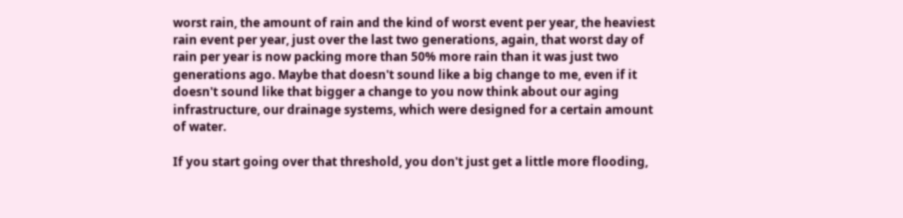worst rain, the amount of rain and the kind of worst event per year, the heaviest rain event per year, just over the last two generations, again, that worst day of rain per year is now packing more than 50% more rain than it was just two generations ago. Maybe that doesn't sound like a big change to me, even if it doesn't sound like that bigger a change to you now think about our aging infrastructure, our drainage systems, which were designed for a certain amount of water.

If you start going over that threshold, you don't just get a little more flooding,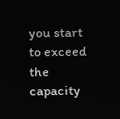you start to exceed the capacity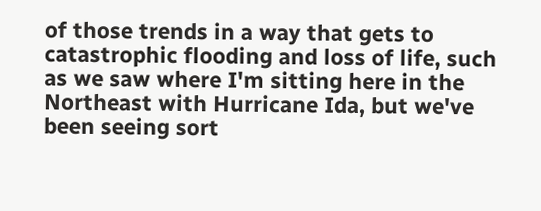of those trends in a way that gets to catastrophic flooding and loss of life, such as we saw where I'm sitting here in the Northeast with Hurricane Ida, but we've been seeing sort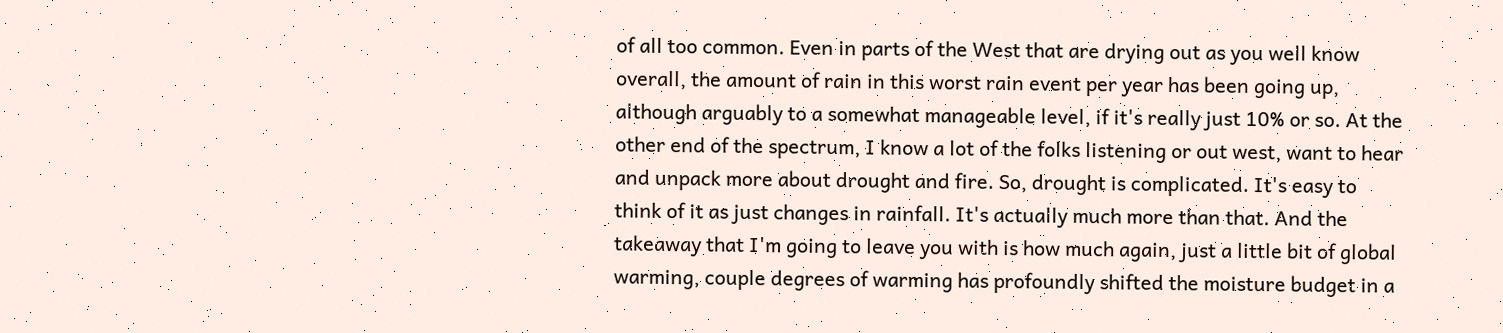of all too common. Even in parts of the West that are drying out as you well know overall, the amount of rain in this worst rain event per year has been going up, although arguably to a somewhat manageable level, if it's really just 10% or so. At the other end of the spectrum, I know a lot of the folks listening or out west, want to hear and unpack more about drought and fire. So, drought is complicated. It's easy to think of it as just changes in rainfall. It's actually much more than that. And the takeaway that I'm going to leave you with is how much again, just a little bit of global warming, couple degrees of warming has profoundly shifted the moisture budget in a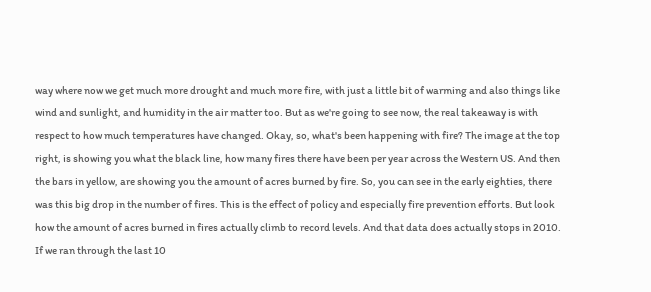way where now we get much more drought and much more fire, with just a little bit of warming and also things like wind and sunlight, and humidity in the air matter too. But as we're going to see now, the real takeaway is with respect to how much temperatures have changed. Okay, so, what's been happening with fire? The image at the top right, is showing you what the black line, how many fires there have been per year across the Western US. And then the bars in yellow, are showing you the amount of acres burned by fire. So, you can see in the early eighties, there was this big drop in the number of fires. This is the effect of policy and especially fire prevention efforts. But look how the amount of acres burned in fires actually climb to record levels. And that data does actually stops in 2010. If we ran through the last 10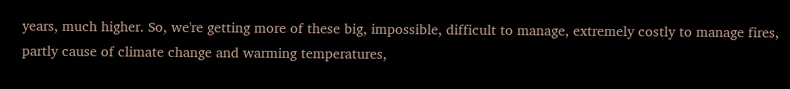years, much higher. So, we're getting more of these big, impossible, difficult to manage, extremely costly to manage fires, partly cause of climate change and warming temperatures,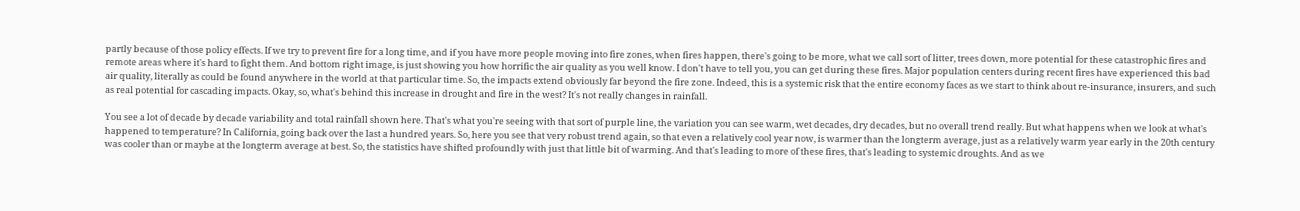partly because of those policy effects. If we try to prevent fire for a long time, and if you have more people moving into fire zones, when fires happen, there's going to be more, what we call sort of litter, trees down, more potential for these catastrophic fires and remote areas where it's hard to fight them. And bottom right image, is just showing you how horrific the air quality as you well know. I don't have to tell you, you can get during these fires. Major population centers during recent fires have experienced this bad air quality, literally as could be found anywhere in the world at that particular time. So, the impacts extend obviously far beyond the fire zone. Indeed, this is a systemic risk that the entire economy faces as we start to think about re-insurance, insurers, and such as real potential for cascading impacts. Okay, so, what's behind this increase in drought and fire in the west? It's not really changes in rainfall.

You see a lot of decade by decade variability and total rainfall shown here. That's what you're seeing with that sort of purple line, the variation you can see warm, wet decades, dry decades, but no overall trend really. But what happens when we look at what's happened to temperature? In California, going back over the last a hundred years. So, here you see that very robust trend again, so that even a relatively cool year now, is warmer than the longterm average, just as a relatively warm year early in the 20th century was cooler than or maybe at the longterm average at best. So, the statistics have shifted profoundly with just that little bit of warming. And that's leading to more of these fires, that's leading to systemic droughts. And as we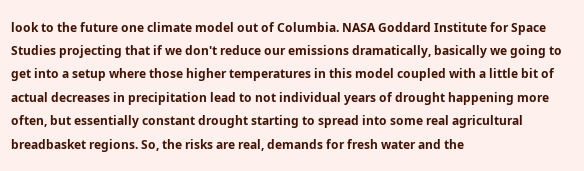look to the future one climate model out of Columbia. NASA Goddard Institute for Space Studies projecting that if we don't reduce our emissions dramatically, basically we going to get into a setup where those higher temperatures in this model coupled with a little bit of actual decreases in precipitation lead to not individual years of drought happening more often, but essentially constant drought starting to spread into some real agricultural breadbasket regions. So, the risks are real, demands for fresh water and the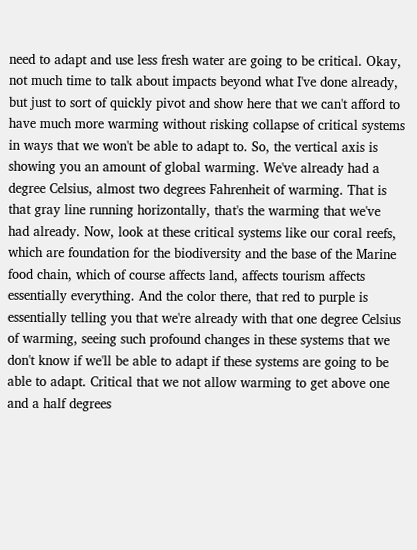need to adapt and use less fresh water are going to be critical. Okay, not much time to talk about impacts beyond what I've done already, but just to sort of quickly pivot and show here that we can't afford to have much more warming without risking collapse of critical systems in ways that we won't be able to adapt to. So, the vertical axis is showing you an amount of global warming. We've already had a degree Celsius, almost two degrees Fahrenheit of warming. That is that gray line running horizontally, that's the warming that we've had already. Now, look at these critical systems like our coral reefs, which are foundation for the biodiversity and the base of the Marine food chain, which of course affects land, affects tourism affects essentially everything. And the color there, that red to purple is essentially telling you that we're already with that one degree Celsius of warming, seeing such profound changes in these systems that we don't know if we'll be able to adapt if these systems are going to be able to adapt. Critical that we not allow warming to get above one and a half degrees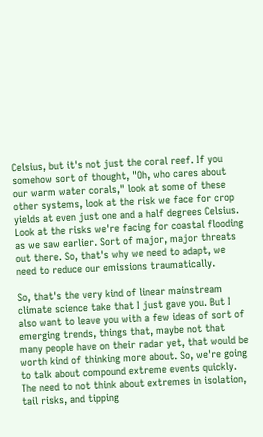Celsius, but it's not just the coral reef. If you somehow sort of thought, "Oh, who cares about our warm water corals," look at some of these other systems, look at the risk we face for crop yields at even just one and a half degrees Celsius. Look at the risks we're facing for coastal flooding as we saw earlier. Sort of major, major threats out there. So, that's why we need to adapt, we need to reduce our emissions traumatically.

So, that's the very kind of linear mainstream climate science take that I just gave you. But I also want to leave you with a few ideas of sort of emerging trends, things that, maybe not that many people have on their radar yet, that would be worth kind of thinking more about. So, we're going to talk about compound extreme events quickly. The need to not think about extremes in isolation, tail risks, and tipping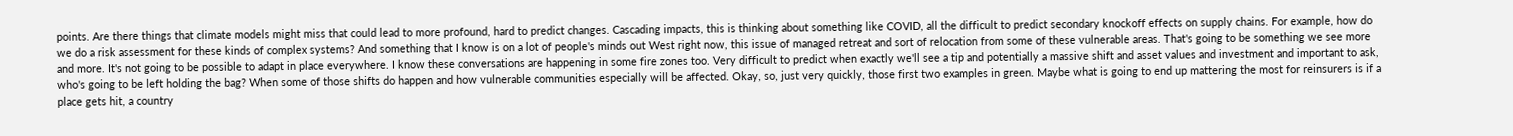points. Are there things that climate models might miss that could lead to more profound, hard to predict changes. Cascading impacts, this is thinking about something like COVID, all the difficult to predict secondary knockoff effects on supply chains. For example, how do we do a risk assessment for these kinds of complex systems? And something that I know is on a lot of people's minds out West right now, this issue of managed retreat and sort of relocation from some of these vulnerable areas. That's going to be something we see more and more. It's not going to be possible to adapt in place everywhere. I know these conversations are happening in some fire zones too. Very difficult to predict when exactly we'll see a tip and potentially a massive shift and asset values and investment and important to ask, who's going to be left holding the bag? When some of those shifts do happen and how vulnerable communities especially will be affected. Okay, so, just very quickly, those first two examples in green. Maybe what is going to end up mattering the most for reinsurers is if a place gets hit, a country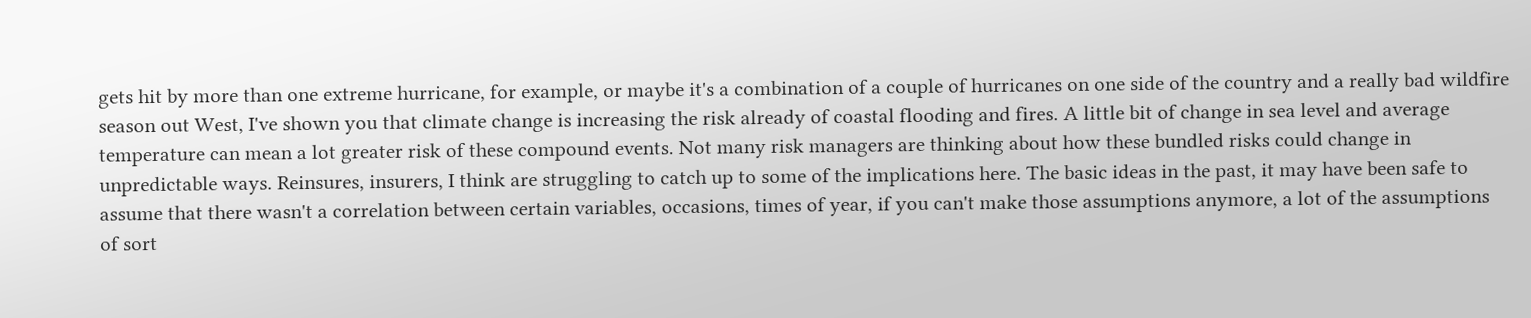gets hit by more than one extreme hurricane, for example, or maybe it's a combination of a couple of hurricanes on one side of the country and a really bad wildfire season out West, I've shown you that climate change is increasing the risk already of coastal flooding and fires. A little bit of change in sea level and average temperature can mean a lot greater risk of these compound events. Not many risk managers are thinking about how these bundled risks could change in unpredictable ways. Reinsures, insurers, I think are struggling to catch up to some of the implications here. The basic ideas in the past, it may have been safe to assume that there wasn't a correlation between certain variables, occasions, times of year, if you can't make those assumptions anymore, a lot of the assumptions of sort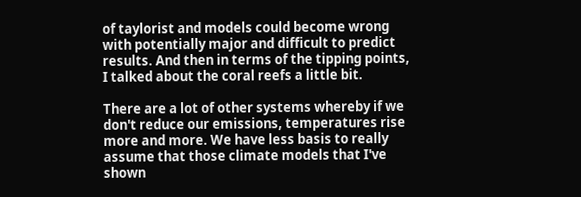of taylorist and models could become wrong with potentially major and difficult to predict results. And then in terms of the tipping points, I talked about the coral reefs a little bit.

There are a lot of other systems whereby if we don't reduce our emissions, temperatures rise more and more. We have less basis to really assume that those climate models that I've shown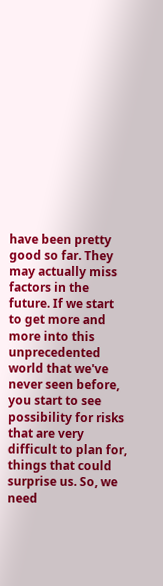have been pretty good so far. They may actually miss factors in the future. If we start to get more and more into this unprecedented world that we've never seen before, you start to see possibility for risks that are very difficult to plan for, things that could surprise us. So, we need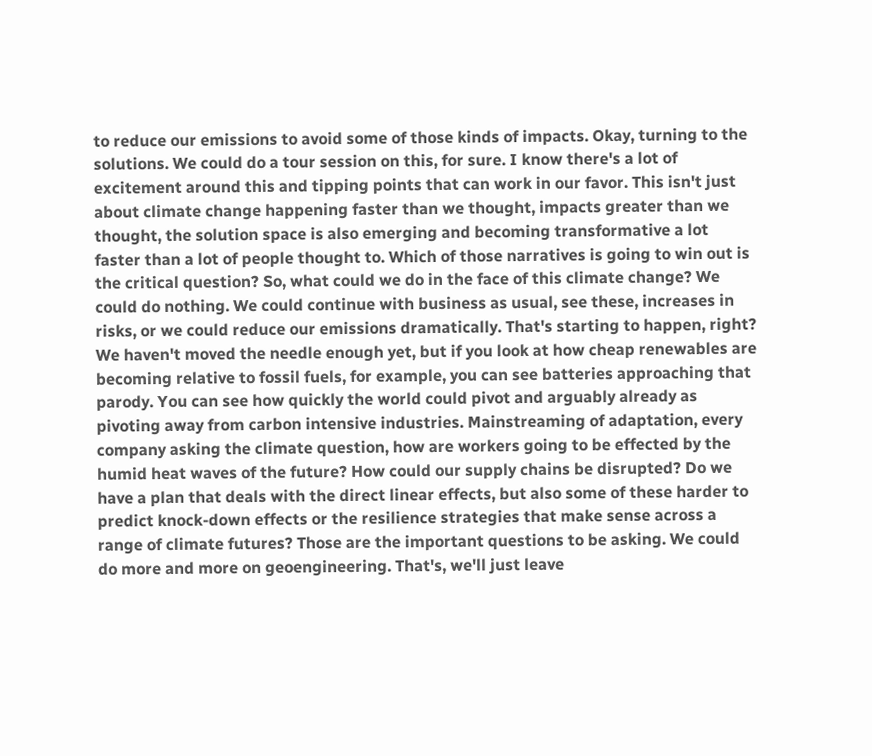to reduce our emissions to avoid some of those kinds of impacts. Okay, turning to the solutions. We could do a tour session on this, for sure. I know there's a lot of excitement around this and tipping points that can work in our favor. This isn't just about climate change happening faster than we thought, impacts greater than we thought, the solution space is also emerging and becoming transformative a lot faster than a lot of people thought to. Which of those narratives is going to win out is the critical question? So, what could we do in the face of this climate change? We could do nothing. We could continue with business as usual, see these, increases in risks, or we could reduce our emissions dramatically. That's starting to happen, right? We haven't moved the needle enough yet, but if you look at how cheap renewables are becoming relative to fossil fuels, for example, you can see batteries approaching that parody. You can see how quickly the world could pivot and arguably already as pivoting away from carbon intensive industries. Mainstreaming of adaptation, every company asking the climate question, how are workers going to be effected by the humid heat waves of the future? How could our supply chains be disrupted? Do we have a plan that deals with the direct linear effects, but also some of these harder to predict knock-down effects or the resilience strategies that make sense across a range of climate futures? Those are the important questions to be asking. We could do more and more on geoengineering. That's, we'll just leave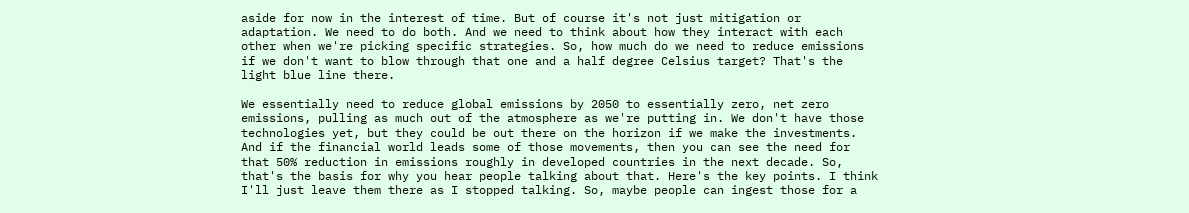aside for now in the interest of time. But of course it's not just mitigation or adaptation. We need to do both. And we need to think about how they interact with each other when we're picking specific strategies. So, how much do we need to reduce emissions if we don't want to blow through that one and a half degree Celsius target? That's the light blue line there.

We essentially need to reduce global emissions by 2050 to essentially zero, net zero emissions, pulling as much out of the atmosphere as we're putting in. We don't have those technologies yet, but they could be out there on the horizon if we make the investments. And if the financial world leads some of those movements, then you can see the need for that 50% reduction in emissions roughly in developed countries in the next decade. So, that's the basis for why you hear people talking about that. Here's the key points. I think I'll just leave them there as I stopped talking. So, maybe people can ingest those for a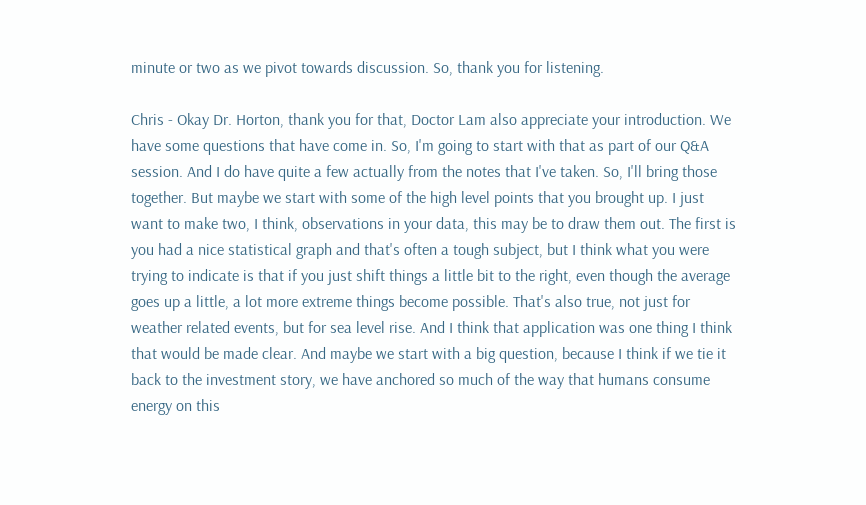minute or two as we pivot towards discussion. So, thank you for listening.

Chris - Okay Dr. Horton, thank you for that, Doctor Lam also appreciate your introduction. We have some questions that have come in. So, I'm going to start with that as part of our Q&A session. And I do have quite a few actually from the notes that I've taken. So, I'll bring those together. But maybe we start with some of the high level points that you brought up. I just want to make two, I think, observations in your data, this may be to draw them out. The first is you had a nice statistical graph and that's often a tough subject, but I think what you were trying to indicate is that if you just shift things a little bit to the right, even though the average goes up a little, a lot more extreme things become possible. That's also true, not just for weather related events, but for sea level rise. And I think that application was one thing I think that would be made clear. And maybe we start with a big question, because I think if we tie it back to the investment story, we have anchored so much of the way that humans consume energy on this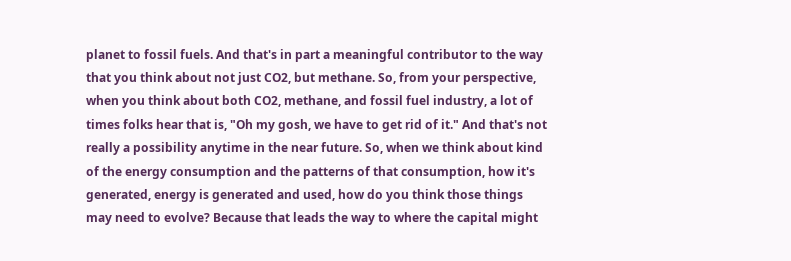planet to fossil fuels. And that's in part a meaningful contributor to the way that you think about not just CO2, but methane. So, from your perspective, when you think about both CO2, methane, and fossil fuel industry, a lot of times folks hear that is, "Oh my gosh, we have to get rid of it." And that's not really a possibility anytime in the near future. So, when we think about kind of the energy consumption and the patterns of that consumption, how it's generated, energy is generated and used, how do you think those things may need to evolve? Because that leads the way to where the capital might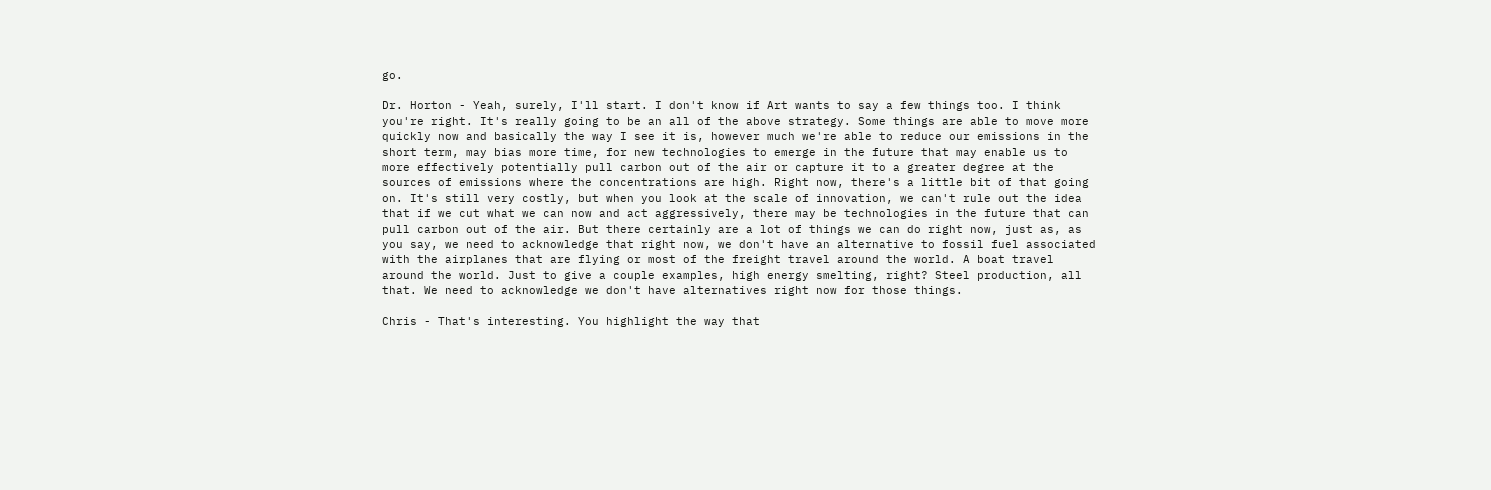go.

Dr. Horton - Yeah, surely, I'll start. I don't know if Art wants to say a few things too. I think you're right. It's really going to be an all of the above strategy. Some things are able to move more quickly now and basically the way I see it is, however much we're able to reduce our emissions in the short term, may bias more time, for new technologies to emerge in the future that may enable us to more effectively potentially pull carbon out of the air or capture it to a greater degree at the sources of emissions where the concentrations are high. Right now, there's a little bit of that going on. It's still very costly, but when you look at the scale of innovation, we can't rule out the idea that if we cut what we can now and act aggressively, there may be technologies in the future that can pull carbon out of the air. But there certainly are a lot of things we can do right now, just as, as you say, we need to acknowledge that right now, we don't have an alternative to fossil fuel associated with the airplanes that are flying or most of the freight travel around the world. A boat travel around the world. Just to give a couple examples, high energy smelting, right? Steel production, all that. We need to acknowledge we don't have alternatives right now for those things.

Chris - That's interesting. You highlight the way that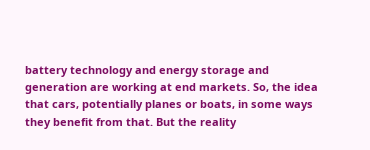battery technology and energy storage and generation are working at end markets. So, the idea that cars, potentially planes or boats, in some ways they benefit from that. But the reality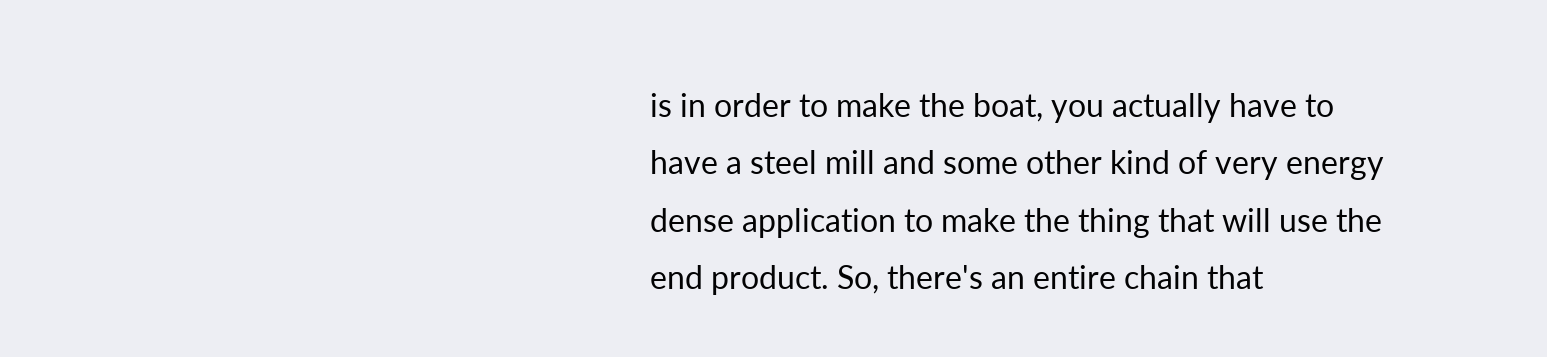is in order to make the boat, you actually have to have a steel mill and some other kind of very energy dense application to make the thing that will use the end product. So, there's an entire chain that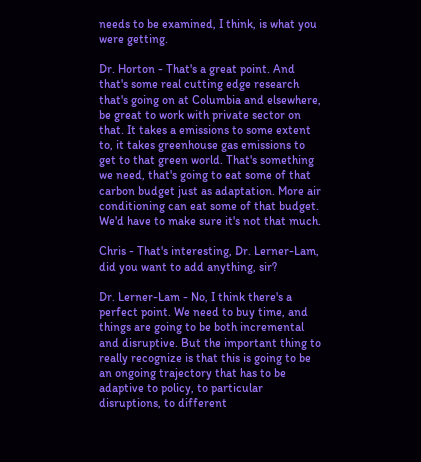needs to be examined, I think, is what you were getting.

Dr. Horton - That's a great point. And that's some real cutting edge research that's going on at Columbia and elsewhere, be great to work with private sector on that. It takes a emissions to some extent to, it takes greenhouse gas emissions to get to that green world. That's something we need, that's going to eat some of that carbon budget just as adaptation. More air conditioning can eat some of that budget. We'd have to make sure it's not that much.

Chris - That's interesting, Dr. Lerner-Lam, did you want to add anything, sir?

Dr. Lerner-Lam - No, I think there's a perfect point. We need to buy time, and things are going to be both incremental and disruptive. But the important thing to really recognize is that this is going to be an ongoing trajectory that has to be adaptive to policy, to particular disruptions, to different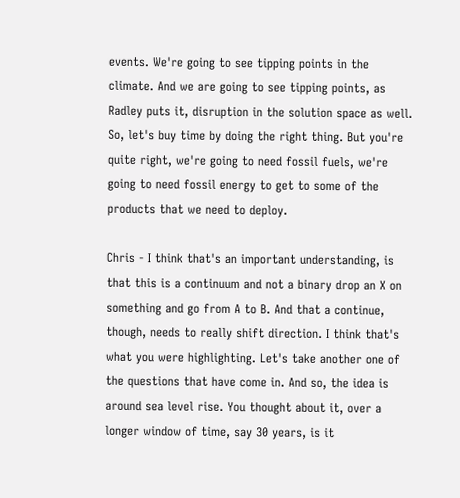events. We're going to see tipping points in the climate. And we are going to see tipping points, as Radley puts it, disruption in the solution space as well. So, let's buy time by doing the right thing. But you're quite right, we're going to need fossil fuels, we're going to need fossil energy to get to some of the products that we need to deploy.

Chris - I think that's an important understanding, is that this is a continuum and not a binary drop an X on something and go from A to B. And that a continue, though, needs to really shift direction. I think that's what you were highlighting. Let's take another one of the questions that have come in. And so, the idea is around sea level rise. You thought about it, over a longer window of time, say 30 years, is it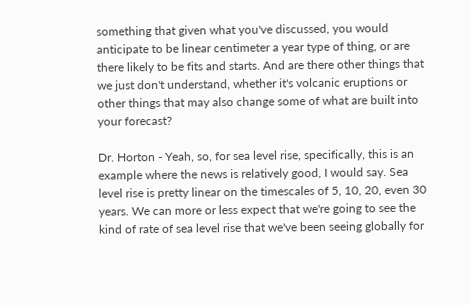something that given what you've discussed, you would anticipate to be linear centimeter a year type of thing, or are there likely to be fits and starts. And are there other things that we just don't understand, whether it's volcanic eruptions or other things that may also change some of what are built into your forecast?

Dr. Horton - Yeah, so, for sea level rise, specifically, this is an example where the news is relatively good, I would say. Sea level rise is pretty linear on the timescales of 5, 10, 20, even 30 years. We can more or less expect that we're going to see the kind of rate of sea level rise that we've been seeing globally for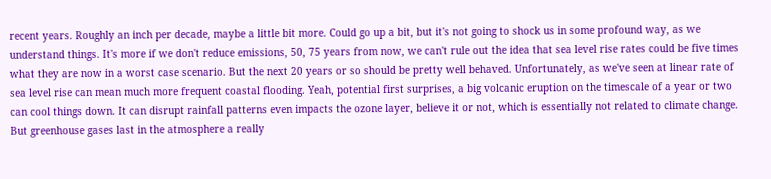recent years. Roughly an inch per decade, maybe a little bit more. Could go up a bit, but it's not going to shock us in some profound way, as we understand things. It's more if we don't reduce emissions, 50, 75 years from now, we can't rule out the idea that sea level rise rates could be five times what they are now in a worst case scenario. But the next 20 years or so should be pretty well behaved. Unfortunately, as we've seen at linear rate of sea level rise can mean much more frequent coastal flooding. Yeah, potential first surprises, a big volcanic eruption on the timescale of a year or two can cool things down. It can disrupt rainfall patterns even impacts the ozone layer, believe it or not, which is essentially not related to climate change. But greenhouse gases last in the atmosphere a really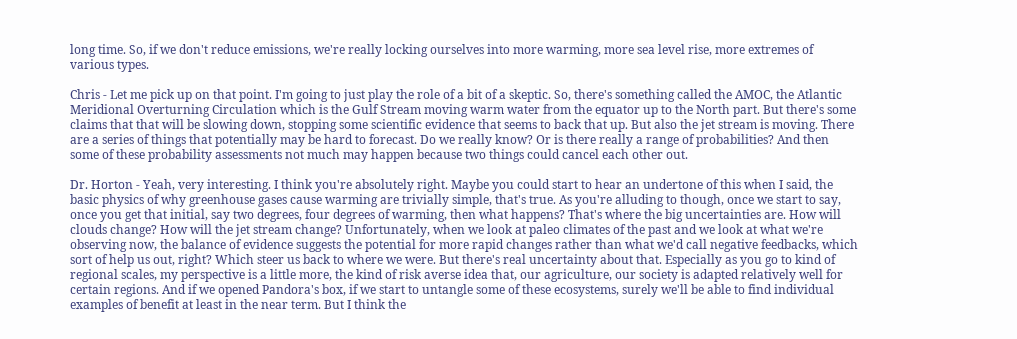long time. So, if we don't reduce emissions, we're really locking ourselves into more warming, more sea level rise, more extremes of various types.

Chris - Let me pick up on that point. I'm going to just play the role of a bit of a skeptic. So, there's something called the AMOC, the Atlantic Meridional Overturning Circulation which is the Gulf Stream moving warm water from the equator up to the North part. But there's some claims that that will be slowing down, stopping some scientific evidence that seems to back that up. But also the jet stream is moving. There are a series of things that potentially may be hard to forecast. Do we really know? Or is there really a range of probabilities? And then some of these probability assessments not much may happen because two things could cancel each other out.

Dr. Horton - Yeah, very interesting. I think you're absolutely right. Maybe you could start to hear an undertone of this when I said, the basic physics of why greenhouse gases cause warming are trivially simple, that's true. As you're alluding to though, once we start to say, once you get that initial, say two degrees, four degrees of warming, then what happens? That's where the big uncertainties are. How will clouds change? How will the jet stream change? Unfortunately, when we look at paleo climates of the past and we look at what we're observing now, the balance of evidence suggests the potential for more rapid changes rather than what we'd call negative feedbacks, which sort of help us out, right? Which steer us back to where we were. But there's real uncertainty about that. Especially as you go to kind of regional scales, my perspective is a little more, the kind of risk averse idea that, our agriculture, our society is adapted relatively well for certain regions. And if we opened Pandora's box, if we start to untangle some of these ecosystems, surely we'll be able to find individual examples of benefit at least in the near term. But I think the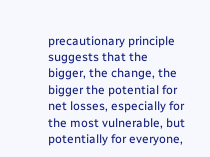precautionary principle suggests that the bigger, the change, the bigger the potential for net losses, especially for the most vulnerable, but potentially for everyone,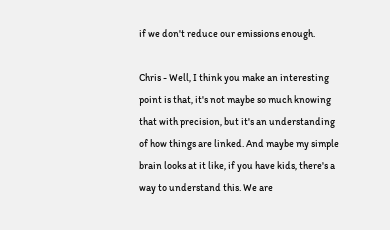if we don't reduce our emissions enough.

Chris - Well, I think you make an interesting point is that, it's not maybe so much knowing that with precision, but it's an understanding of how things are linked. And maybe my simple brain looks at it like, if you have kids, there's a way to understand this. We are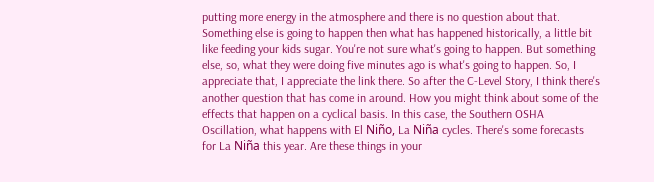putting more energy in the atmosphere and there is no question about that. Something else is going to happen then what has happened historically, a little bit like feeding your kids sugar. You're not sure what's going to happen. But something else, so, what they were doing five minutes ago is what's going to happen. So, I appreciate that, I appreciate the link there. So after the C-Level Story, I think there's another question that has come in around. How you might think about some of the effects that happen on a cyclical basis. In this case, the Southern OSHA Oscillation, what happens with El Niño, La Niña cycles. There's some forecasts for La Niña this year. Are these things in your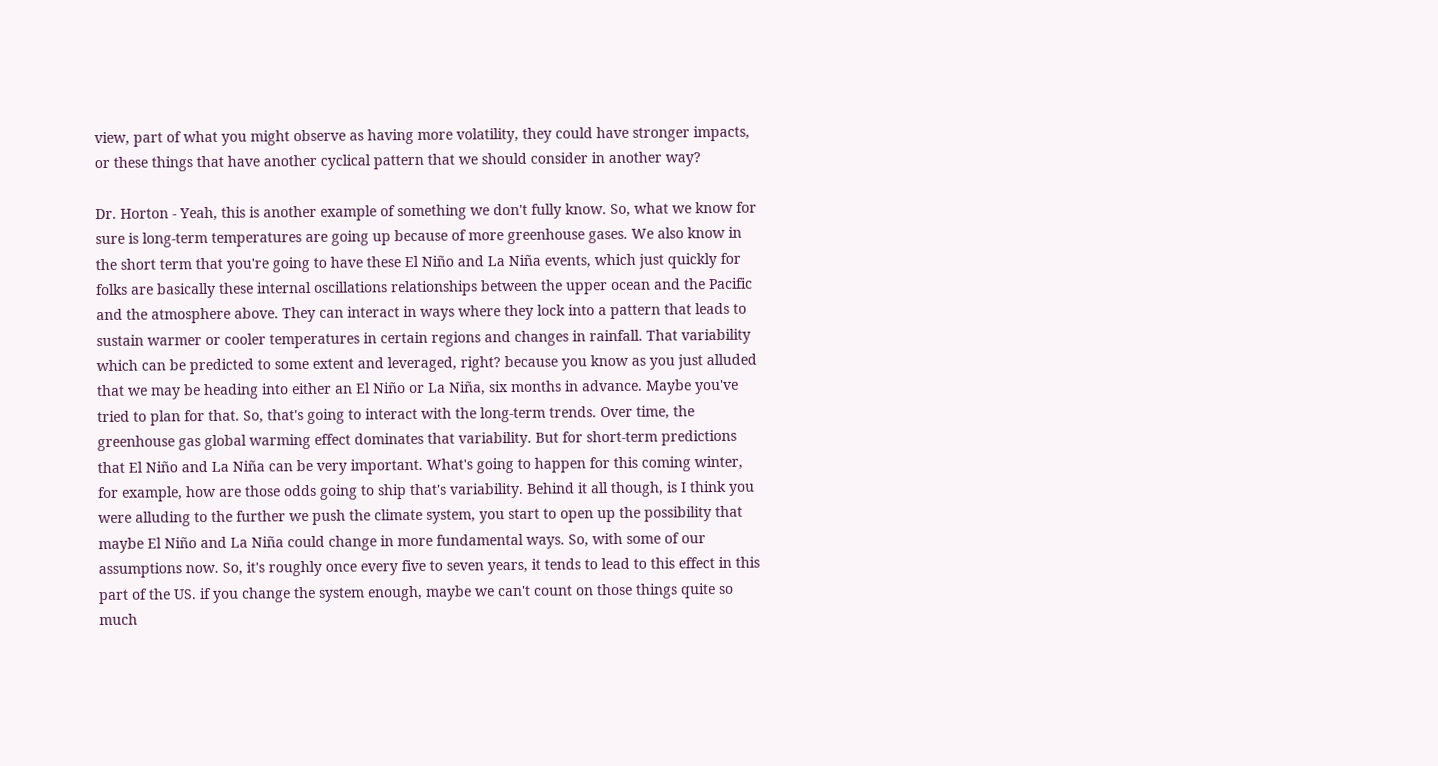view, part of what you might observe as having more volatility, they could have stronger impacts, or these things that have another cyclical pattern that we should consider in another way?

Dr. Horton - Yeah, this is another example of something we don't fully know. So, what we know for sure is long-term temperatures are going up because of more greenhouse gases. We also know in the short term that you're going to have these El Niño and La Niña events, which just quickly for folks are basically these internal oscillations relationships between the upper ocean and the Pacific and the atmosphere above. They can interact in ways where they lock into a pattern that leads to sustain warmer or cooler temperatures in certain regions and changes in rainfall. That variability which can be predicted to some extent and leveraged, right? because you know as you just alluded that we may be heading into either an El Niño or La Niña, six months in advance. Maybe you've tried to plan for that. So, that's going to interact with the long-term trends. Over time, the greenhouse gas global warming effect dominates that variability. But for short-term predictions that El Niño and La Niña can be very important. What's going to happen for this coming winter, for example, how are those odds going to ship that's variability. Behind it all though, is I think you were alluding to the further we push the climate system, you start to open up the possibility that maybe El Niño and La Niña could change in more fundamental ways. So, with some of our assumptions now. So, it's roughly once every five to seven years, it tends to lead to this effect in this part of the US. if you change the system enough, maybe we can't count on those things quite so much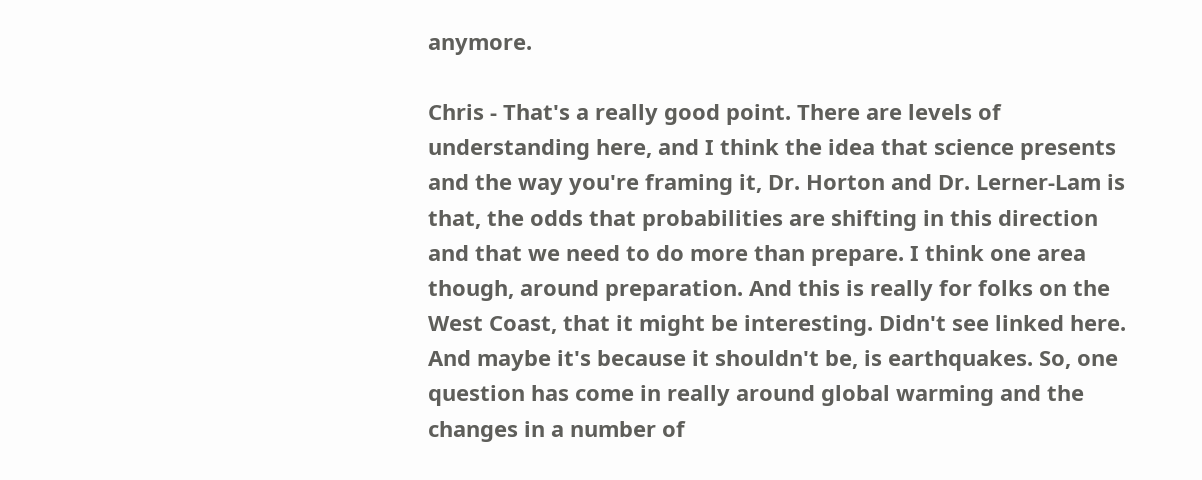anymore.

Chris - That's a really good point. There are levels of understanding here, and I think the idea that science presents and the way you're framing it, Dr. Horton and Dr. Lerner-Lam is that, the odds that probabilities are shifting in this direction and that we need to do more than prepare. I think one area though, around preparation. And this is really for folks on the West Coast, that it might be interesting. Didn't see linked here. And maybe it's because it shouldn't be, is earthquakes. So, one question has come in really around global warming and the changes in a number of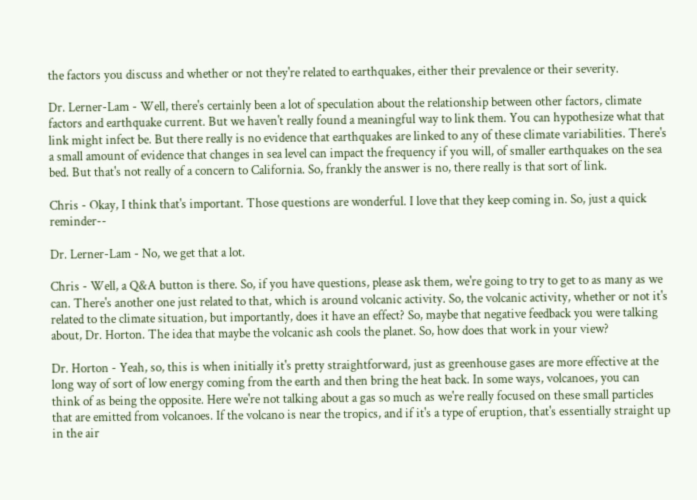the factors you discuss and whether or not they're related to earthquakes, either their prevalence or their severity.

Dr. Lerner-Lam - Well, there's certainly been a lot of speculation about the relationship between other factors, climate factors and earthquake current. But we haven't really found a meaningful way to link them. You can hypothesize what that link might infect be. But there really is no evidence that earthquakes are linked to any of these climate variabilities. There's a small amount of evidence that changes in sea level can impact the frequency if you will, of smaller earthquakes on the sea bed. But that's not really of a concern to California. So, frankly the answer is no, there really is that sort of link.

Chris - Okay, I think that's important. Those questions are wonderful. I love that they keep coming in. So, just a quick reminder--

Dr. Lerner-Lam - No, we get that a lot.

Chris - Well, a Q&A button is there. So, if you have questions, please ask them, we're going to try to get to as many as we can. There's another one just related to that, which is around volcanic activity. So, the volcanic activity, whether or not it's related to the climate situation, but importantly, does it have an effect? So, maybe that negative feedback you were talking about, Dr. Horton. The idea that maybe the volcanic ash cools the planet. So, how does that work in your view?

Dr. Horton - Yeah, so, this is when initially it's pretty straightforward, just as greenhouse gases are more effective at the long way of sort of low energy coming from the earth and then bring the heat back. In some ways, volcanoes, you can think of as being the opposite. Here we're not talking about a gas so much as we're really focused on these small particles that are emitted from volcanoes. If the volcano is near the tropics, and if it's a type of eruption, that's essentially straight up in the air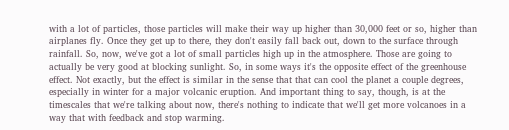with a lot of particles, those particles will make their way up higher than 30,000 feet or so, higher than airplanes fly. Once they get up to there, they don't easily fall back out, down to the surface through rainfall. So, now, we've got a lot of small particles high up in the atmosphere. Those are going to actually be very good at blocking sunlight. So, in some ways it's the opposite effect of the greenhouse effect. Not exactly, but the effect is similar in the sense that that can cool the planet a couple degrees, especially in winter for a major volcanic eruption. And important thing to say, though, is at the timescales that we're talking about now, there's nothing to indicate that we'll get more volcanoes in a way that with feedback and stop warming.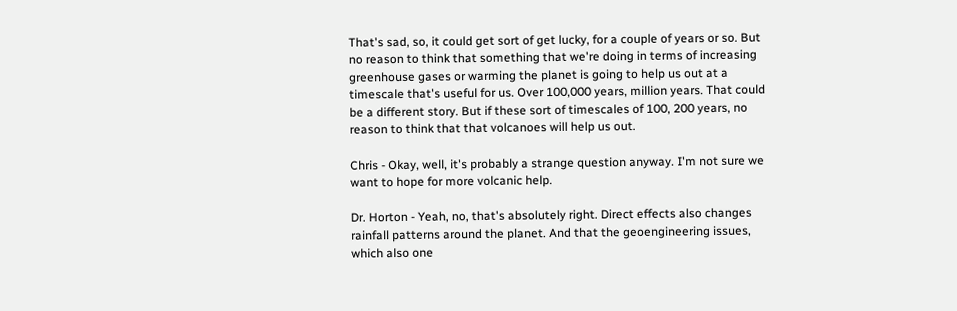That's sad, so, it could get sort of get lucky, for a couple of years or so. But no reason to think that something that we're doing in terms of increasing greenhouse gases or warming the planet is going to help us out at a timescale that's useful for us. Over 100,000 years, million years. That could be a different story. But if these sort of timescales of 100, 200 years, no reason to think that that volcanoes will help us out.

Chris - Okay, well, it's probably a strange question anyway. I'm not sure we want to hope for more volcanic help.

Dr. Horton - Yeah, no, that's absolutely right. Direct effects also changes rainfall patterns around the planet. And that the geoengineering issues, which also one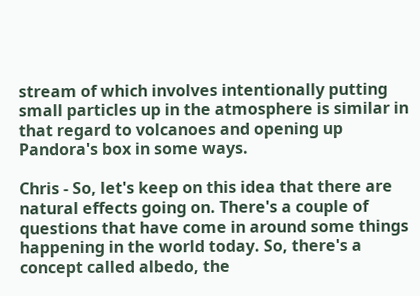stream of which involves intentionally putting small particles up in the atmosphere is similar in that regard to volcanoes and opening up Pandora's box in some ways.

Chris - So, let's keep on this idea that there are natural effects going on. There's a couple of questions that have come in around some things happening in the world today. So, there's a concept called albedo, the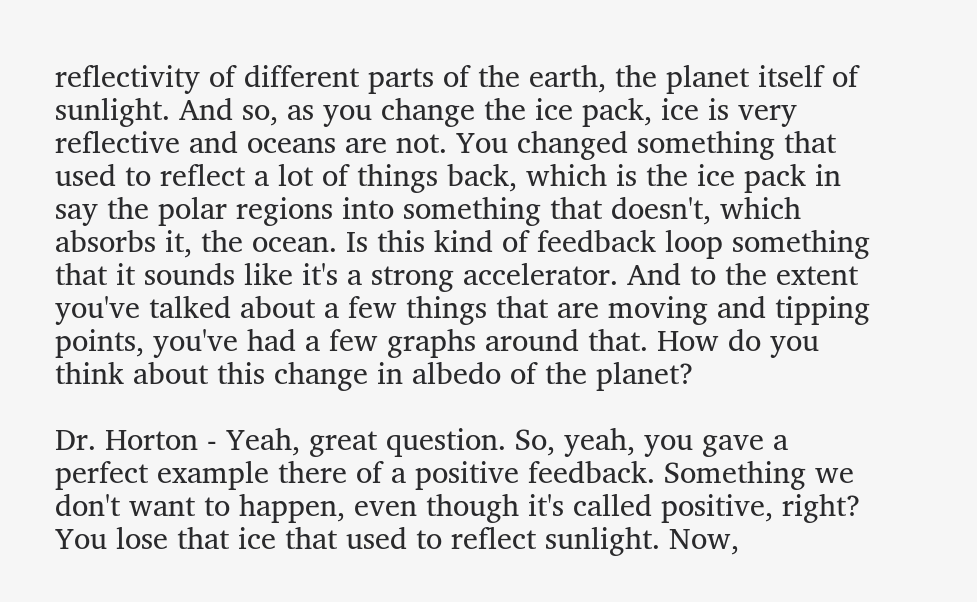reflectivity of different parts of the earth, the planet itself of sunlight. And so, as you change the ice pack, ice is very reflective and oceans are not. You changed something that used to reflect a lot of things back, which is the ice pack in say the polar regions into something that doesn't, which absorbs it, the ocean. Is this kind of feedback loop something that it sounds like it's a strong accelerator. And to the extent you've talked about a few things that are moving and tipping points, you've had a few graphs around that. How do you think about this change in albedo of the planet?

Dr. Horton - Yeah, great question. So, yeah, you gave a perfect example there of a positive feedback. Something we don't want to happen, even though it's called positive, right? You lose that ice that used to reflect sunlight. Now,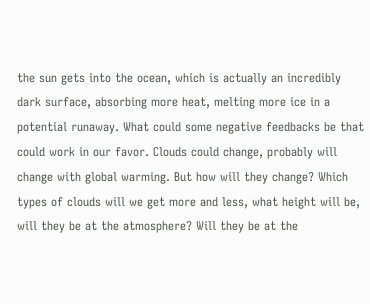the sun gets into the ocean, which is actually an incredibly dark surface, absorbing more heat, melting more ice in a potential runaway. What could some negative feedbacks be that could work in our favor. Clouds could change, probably will change with global warming. But how will they change? Which types of clouds will we get more and less, what height will be, will they be at the atmosphere? Will they be at the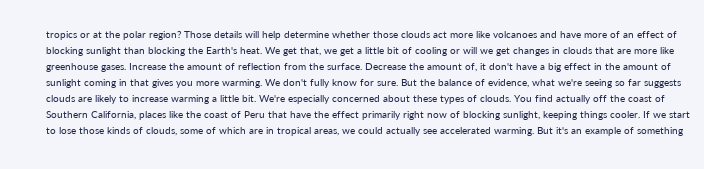tropics or at the polar region? Those details will help determine whether those clouds act more like volcanoes and have more of an effect of blocking sunlight than blocking the Earth's heat. We get that, we get a little bit of cooling or will we get changes in clouds that are more like greenhouse gases. Increase the amount of reflection from the surface. Decrease the amount of, it don't have a big effect in the amount of sunlight coming in that gives you more warming. We don't fully know for sure. But the balance of evidence, what we're seeing so far suggests clouds are likely to increase warming a little bit. We're especially concerned about these types of clouds. You find actually off the coast of Southern California, places like the coast of Peru that have the effect primarily right now of blocking sunlight, keeping things cooler. If we start to lose those kinds of clouds, some of which are in tropical areas, we could actually see accelerated warming. But it's an example of something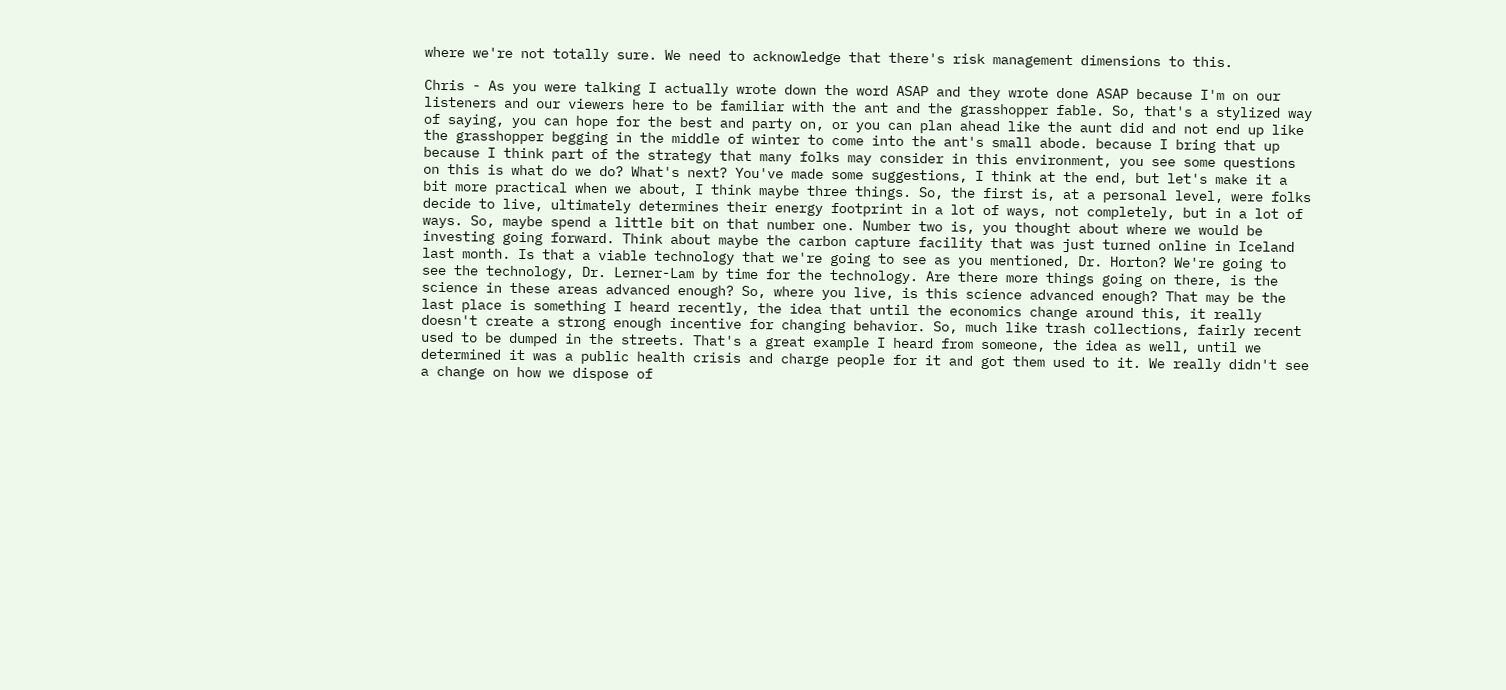where we're not totally sure. We need to acknowledge that there's risk management dimensions to this.

Chris - As you were talking I actually wrote down the word ASAP and they wrote done ASAP because I'm on our listeners and our viewers here to be familiar with the ant and the grasshopper fable. So, that's a stylized way of saying, you can hope for the best and party on, or you can plan ahead like the aunt did and not end up like the grasshopper begging in the middle of winter to come into the ant's small abode. because I bring that up because I think part of the strategy that many folks may consider in this environment, you see some questions on this is what do we do? What's next? You've made some suggestions, I think at the end, but let's make it a bit more practical when we about, I think maybe three things. So, the first is, at a personal level, were folks decide to live, ultimately determines their energy footprint in a lot of ways, not completely, but in a lot of ways. So, maybe spend a little bit on that number one. Number two is, you thought about where we would be investing going forward. Think about maybe the carbon capture facility that was just turned online in Iceland last month. Is that a viable technology that we're going to see as you mentioned, Dr. Horton? We're going to see the technology, Dr. Lerner-Lam by time for the technology. Are there more things going on there, is the science in these areas advanced enough? So, where you live, is this science advanced enough? That may be the last place is something I heard recently, the idea that until the economics change around this, it really doesn't create a strong enough incentive for changing behavior. So, much like trash collections, fairly recent used to be dumped in the streets. That's a great example I heard from someone, the idea as well, until we determined it was a public health crisis and charge people for it and got them used to it. We really didn't see a change on how we dispose of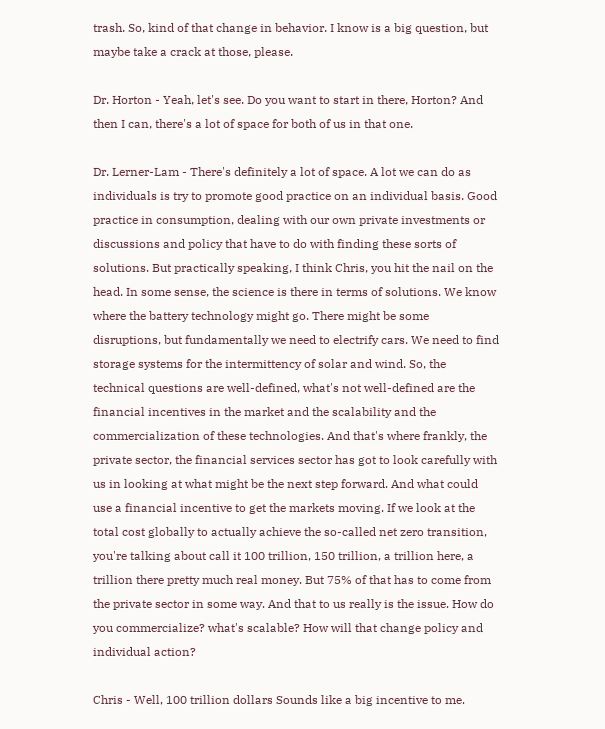trash. So, kind of that change in behavior. I know is a big question, but maybe take a crack at those, please.

Dr. Horton - Yeah, let's see. Do you want to start in there, Horton? And then I can, there's a lot of space for both of us in that one.

Dr. Lerner-Lam - There's definitely a lot of space. A lot we can do as individuals is try to promote good practice on an individual basis. Good practice in consumption, dealing with our own private investments or discussions and policy that have to do with finding these sorts of solutions. But practically speaking, I think Chris, you hit the nail on the head. In some sense, the science is there in terms of solutions. We know where the battery technology might go. There might be some disruptions, but fundamentally we need to electrify cars. We need to find storage systems for the intermittency of solar and wind. So, the technical questions are well-defined, what's not well-defined are the financial incentives in the market and the scalability and the commercialization of these technologies. And that's where frankly, the private sector, the financial services sector has got to look carefully with us in looking at what might be the next step forward. And what could use a financial incentive to get the markets moving. If we look at the total cost globally to actually achieve the so-called net zero transition, you're talking about call it 100 trillion, 150 trillion, a trillion here, a trillion there pretty much real money. But 75% of that has to come from the private sector in some way. And that to us really is the issue. How do you commercialize? what's scalable? How will that change policy and individual action?

Chris - Well, 100 trillion dollars Sounds like a big incentive to me.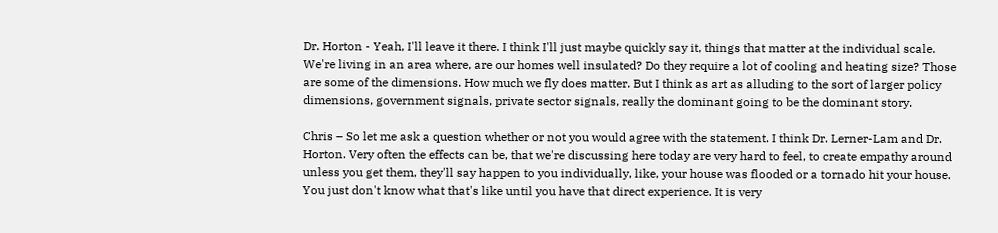Dr. Horton - Yeah, I'll leave it there. I think I'll just maybe quickly say it, things that matter at the individual scale. We're living in an area where, are our homes well insulated? Do they require a lot of cooling and heating size? Those are some of the dimensions. How much we fly does matter. But I think as art as alluding to the sort of larger policy dimensions, government signals, private sector signals, really the dominant going to be the dominant story.

Chris – So let me ask a question whether or not you would agree with the statement. I think Dr. Lerner-Lam and Dr. Horton. Very often the effects can be, that we're discussing here today are very hard to feel, to create empathy around unless you get them, they'll say happen to you individually, like, your house was flooded or a tornado hit your house. You just don't know what that's like until you have that direct experience. It is very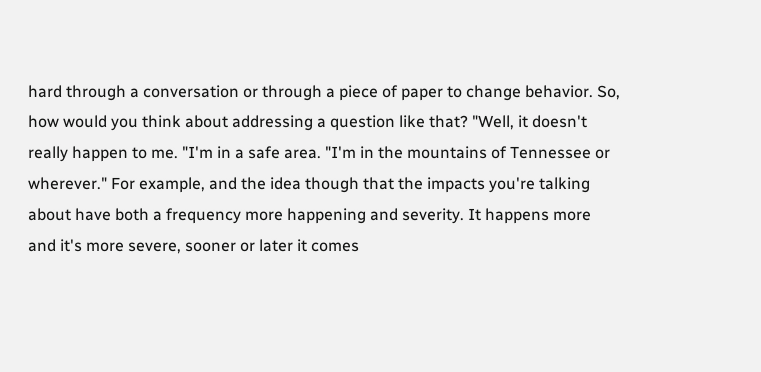hard through a conversation or through a piece of paper to change behavior. So, how would you think about addressing a question like that? "Well, it doesn't really happen to me. "I'm in a safe area. "I'm in the mountains of Tennessee or wherever." For example, and the idea though that the impacts you're talking about have both a frequency more happening and severity. It happens more and it's more severe, sooner or later it comes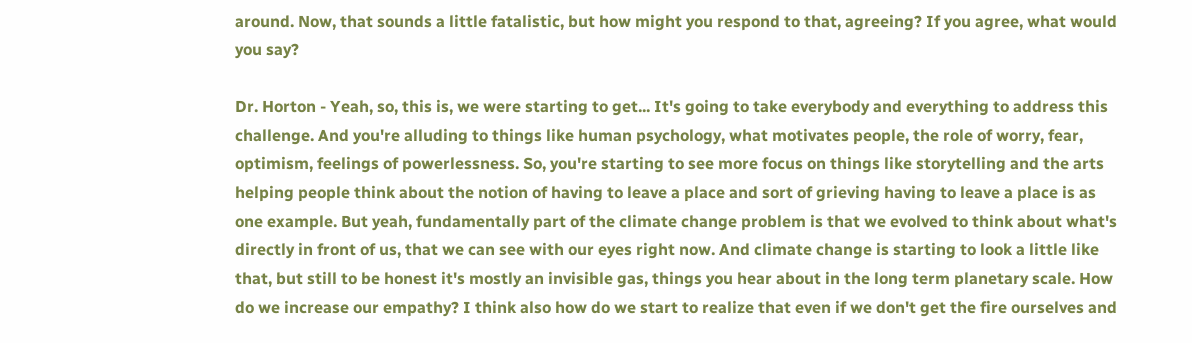around. Now, that sounds a little fatalistic, but how might you respond to that, agreeing? If you agree, what would you say?

Dr. Horton - Yeah, so, this is, we were starting to get... It's going to take everybody and everything to address this challenge. And you're alluding to things like human psychology, what motivates people, the role of worry, fear, optimism, feelings of powerlessness. So, you're starting to see more focus on things like storytelling and the arts helping people think about the notion of having to leave a place and sort of grieving having to leave a place is as one example. But yeah, fundamentally part of the climate change problem is that we evolved to think about what's directly in front of us, that we can see with our eyes right now. And climate change is starting to look a little like that, but still to be honest it's mostly an invisible gas, things you hear about in the long term planetary scale. How do we increase our empathy? I think also how do we start to realize that even if we don't get the fire ourselves and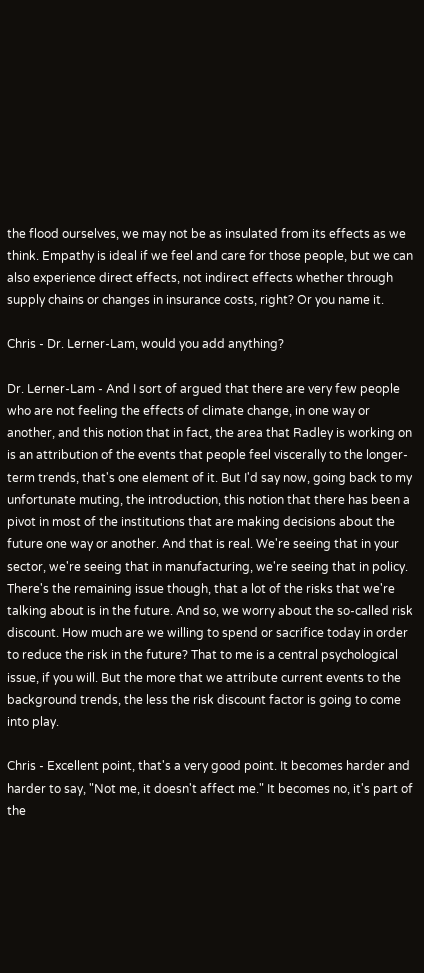the flood ourselves, we may not be as insulated from its effects as we think. Empathy is ideal if we feel and care for those people, but we can also experience direct effects, not indirect effects whether through supply chains or changes in insurance costs, right? Or you name it.

Chris - Dr. Lerner-Lam, would you add anything?

Dr. Lerner-Lam - And I sort of argued that there are very few people who are not feeling the effects of climate change, in one way or another, and this notion that in fact, the area that Radley is working on is an attribution of the events that people feel viscerally to the longer-term trends, that's one element of it. But I'd say now, going back to my unfortunate muting, the introduction, this notion that there has been a pivot in most of the institutions that are making decisions about the future one way or another. And that is real. We're seeing that in your sector, we're seeing that in manufacturing, we're seeing that in policy. There's the remaining issue though, that a lot of the risks that we're talking about is in the future. And so, we worry about the so-called risk discount. How much are we willing to spend or sacrifice today in order to reduce the risk in the future? That to me is a central psychological issue, if you will. But the more that we attribute current events to the background trends, the less the risk discount factor is going to come into play.

Chris - Excellent point, that's a very good point. It becomes harder and harder to say, "Not me, it doesn't affect me." It becomes no, it's part of the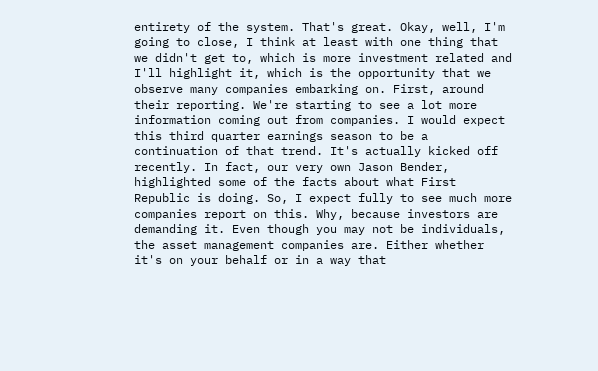entirety of the system. That's great. Okay, well, I'm going to close, I think at least with one thing that we didn't get to, which is more investment related and I'll highlight it, which is the opportunity that we observe many companies embarking on. First, around their reporting. We're starting to see a lot more information coming out from companies. I would expect this third quarter earnings season to be a continuation of that trend. It's actually kicked off recently. In fact, our very own Jason Bender, highlighted some of the facts about what First Republic is doing. So, I expect fully to see much more companies report on this. Why, because investors are demanding it. Even though you may not be individuals, the asset management companies are. Either whether it's on your behalf or in a way that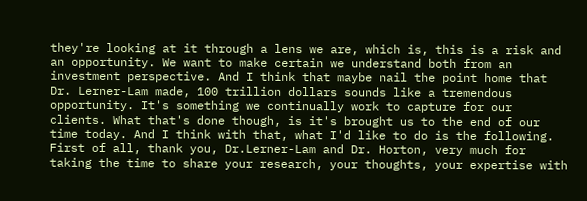they're looking at it through a lens we are, which is, this is a risk and an opportunity. We want to make certain we understand both from an investment perspective. And I think that maybe nail the point home that Dr. Lerner-Lam made, 100 trillion dollars sounds like a tremendous opportunity. It's something we continually work to capture for our clients. What that's done though, is it's brought us to the end of our time today. And I think with that, what I'd like to do is the following. First of all, thank you, Dr.Lerner-Lam and Dr. Horton, very much for taking the time to share your research, your thoughts, your expertise with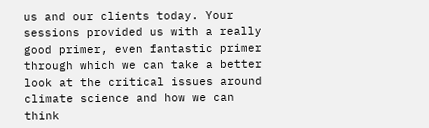us and our clients today. Your sessions provided us with a really good primer, even fantastic primer through which we can take a better look at the critical issues around climate science and how we can think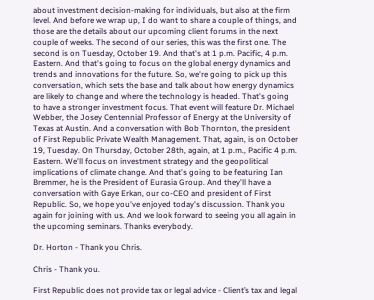about investment decision-making for individuals, but also at the firm level. And before we wrap up, I do want to share a couple of things, and those are the details about our upcoming client forums in the next couple of weeks. The second of our series, this was the first one. The second is on Tuesday, October 19. And that's at 1 p.m. Pacific, 4 p.m. Eastern. And that's going to focus on the global energy dynamics and trends and innovations for the future. So, we're going to pick up this conversation, which sets the base and talk about how energy dynamics are likely to change and where the technology is headed. That's going to have a stronger investment focus. That event will feature Dr. Michael Webber, the Josey Centennial Professor of Energy at the University of Texas at Austin. And a conversation with Bob Thornton, the president of First Republic Private Wealth Management. That, again, is on October 19, Tuesday. On Thursday, October 28th, again, at 1 p.m., Pacific 4 p.m. Eastern. We'll focus on investment strategy and the geopolitical implications of climate change. And that's going to be featuring Ian Bremmer, he is the President of Eurasia Group. And they'll have a conversation with Gaye Erkan, our co-CEO and president of First Republic. So, we hope you've enjoyed today's discussion. Thank you again for joining with us. And we look forward to seeing you all again in the upcoming seminars. Thanks everybody.

Dr. Horton - Thank you Chris.

Chris - Thank you.

First Republic does not provide tax or legal advice - Client’s tax and legal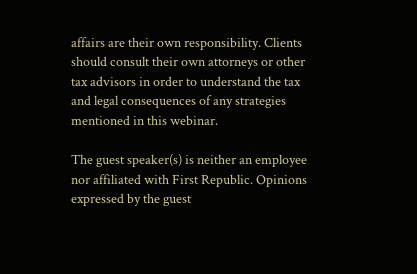affairs are their own responsibility. Clients should consult their own attorneys or other tax advisors in order to understand the tax and legal consequences of any strategies mentioned in this webinar.

The guest speaker(s) is neither an employee nor affiliated with First Republic. Opinions expressed by the guest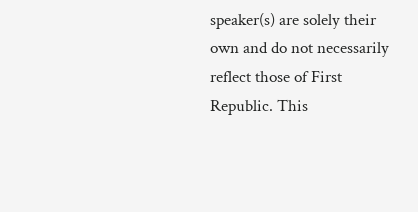speaker(s) are solely their own and do not necessarily reflect those of First Republic. This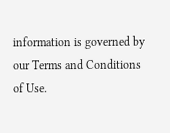information is governed by our Terms and Conditions of Use.